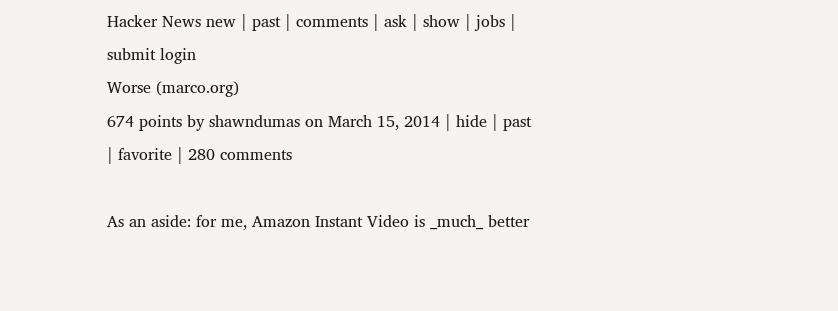Hacker News new | past | comments | ask | show | jobs | submit login
Worse (marco.org)
674 points by shawndumas on March 15, 2014 | hide | past | favorite | 280 comments

As an aside: for me, Amazon Instant Video is _much_ better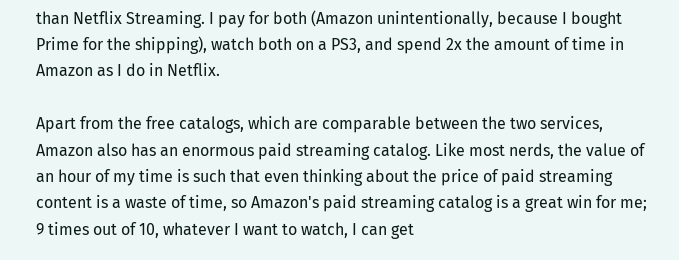than Netflix Streaming. I pay for both (Amazon unintentionally, because I bought Prime for the shipping), watch both on a PS3, and spend 2x the amount of time in Amazon as I do in Netflix.

Apart from the free catalogs, which are comparable between the two services, Amazon also has an enormous paid streaming catalog. Like most nerds, the value of an hour of my time is such that even thinking about the price of paid streaming content is a waste of time, so Amazon's paid streaming catalog is a great win for me; 9 times out of 10, whatever I want to watch, I can get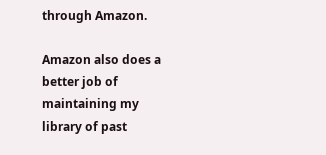through Amazon.

Amazon also does a better job of maintaining my library of past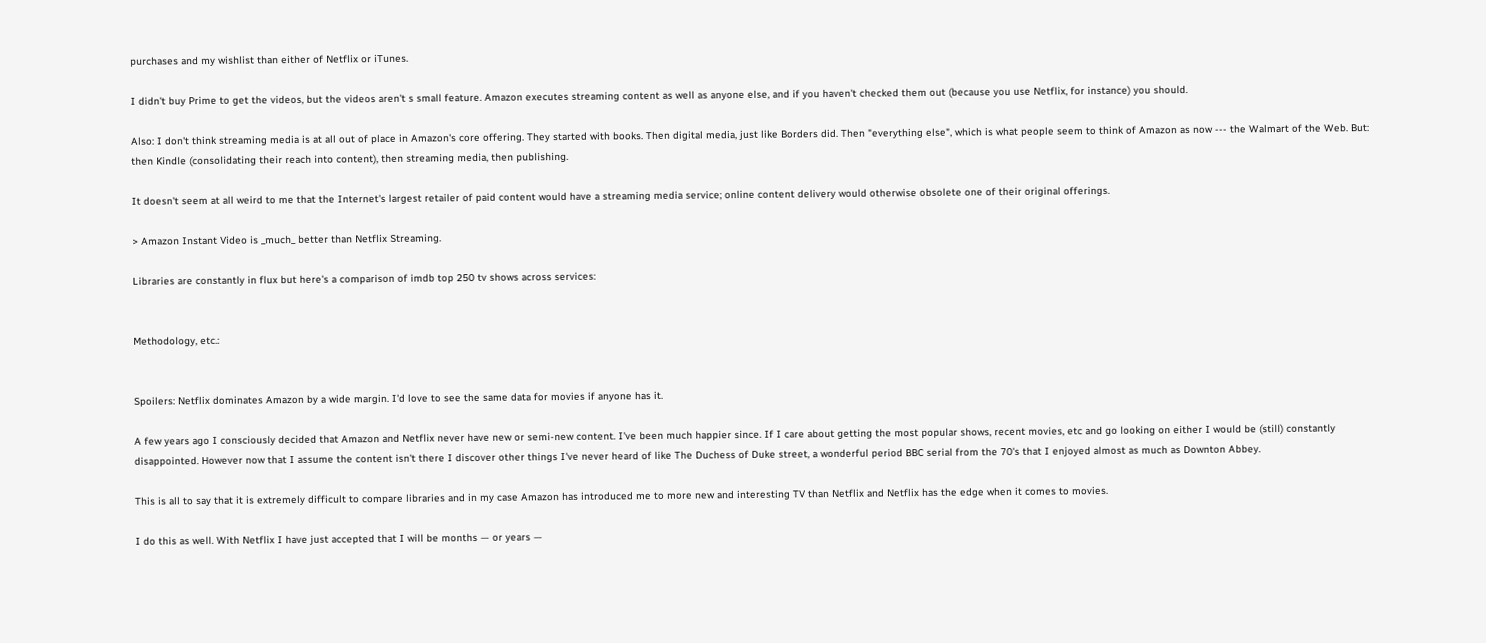purchases and my wishlist than either of Netflix or iTunes.

I didn't buy Prime to get the videos, but the videos aren't s small feature. Amazon executes streaming content as well as anyone else, and if you haven't checked them out (because you use Netflix, for instance) you should.

Also: I don't think streaming media is at all out of place in Amazon's core offering. They started with books. Then digital media, just like Borders did. Then "everything else", which is what people seem to think of Amazon as now --- the Walmart of the Web. But: then Kindle (consolidating their reach into content), then streaming media, then publishing.

It doesn't seem at all weird to me that the Internet's largest retailer of paid content would have a streaming media service; online content delivery would otherwise obsolete one of their original offerings.

> Amazon Instant Video is _much_ better than Netflix Streaming.

Libraries are constantly in flux but here's a comparison of imdb top 250 tv shows across services:


Methodology, etc.:


Spoilers: Netflix dominates Amazon by a wide margin. I'd love to see the same data for movies if anyone has it.

A few years ago I consciously decided that Amazon and Netflix never have new or semi-new content. I've been much happier since. If I care about getting the most popular shows, recent movies, etc and go looking on either I would be (still) constantly disappointed. However now that I assume the content isn't there I discover other things I've never heard of like The Duchess of Duke street, a wonderful period BBC serial from the 70's that I enjoyed almost as much as Downton Abbey.

This is all to say that it is extremely difficult to compare libraries and in my case Amazon has introduced me to more new and interesting TV than Netflix and Netflix has the edge when it comes to movies.

I do this as well. With Netflix I have just accepted that I will be months — or years —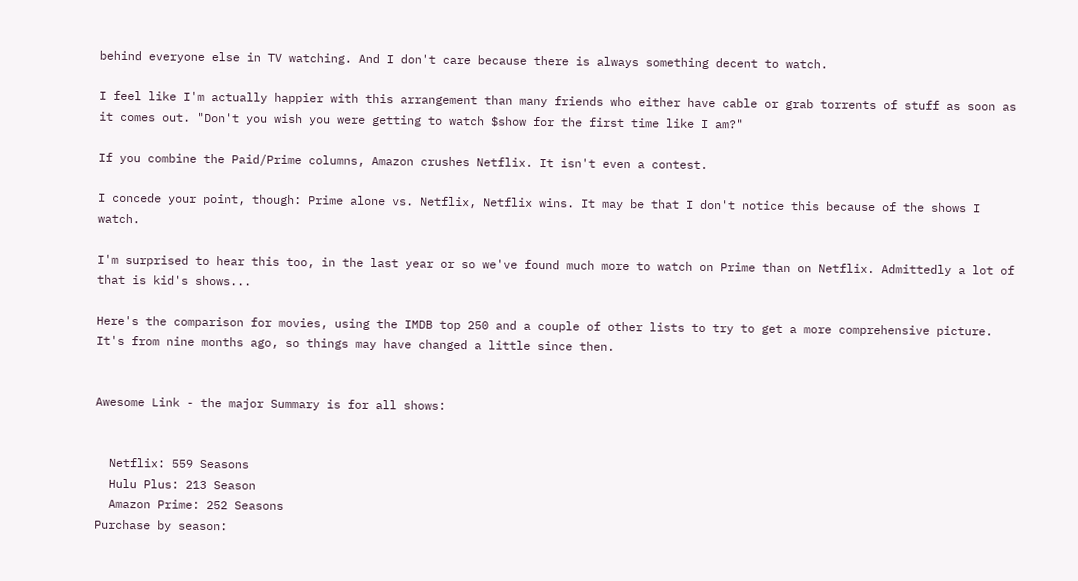behind everyone else in TV watching. And I don't care because there is always something decent to watch.

I feel like I'm actually happier with this arrangement than many friends who either have cable or grab torrents of stuff as soon as it comes out. "Don't you wish you were getting to watch $show for the first time like I am?"

If you combine the Paid/Prime columns, Amazon crushes Netflix. It isn't even a contest.

I concede your point, though: Prime alone vs. Netflix, Netflix wins. It may be that I don't notice this because of the shows I watch.

I'm surprised to hear this too, in the last year or so we've found much more to watch on Prime than on Netflix. Admittedly a lot of that is kid's shows...

Here's the comparison for movies, using the IMDB top 250 and a couple of other lists to try to get a more comprehensive picture. It's from nine months ago, so things may have changed a little since then.


Awesome Link - the major Summary is for all shows:


  Netflix: 559 Seasons
  Hulu Plus: 213 Season
  Amazon Prime: 252 Seasons
Purchase by season: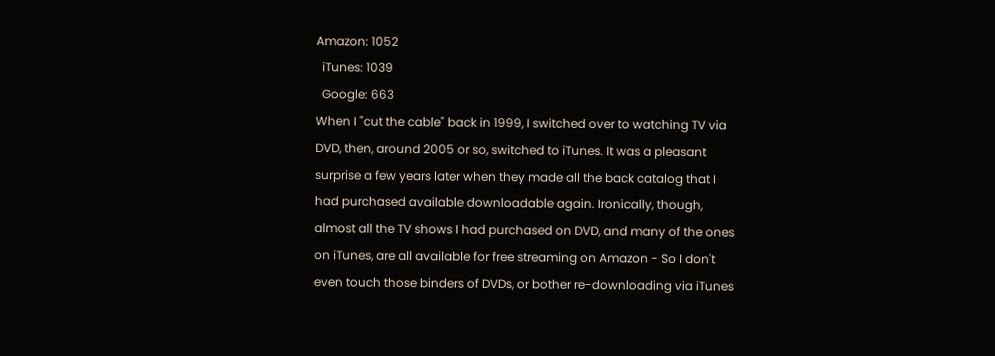Amazon: 1052
  iTunes: 1039
  Google: 663
When I "cut the cable" back in 1999, I switched over to watching TV via DVD, then, around 2005 or so, switched to iTunes. It was a pleasant surprise a few years later when they made all the back catalog that I had purchased available downloadable again. Ironically, though, almost all the TV shows I had purchased on DVD, and many of the ones on iTunes, are all available for free streaming on Amazon - So I don't even touch those binders of DVDs, or bother re-downloading via iTunes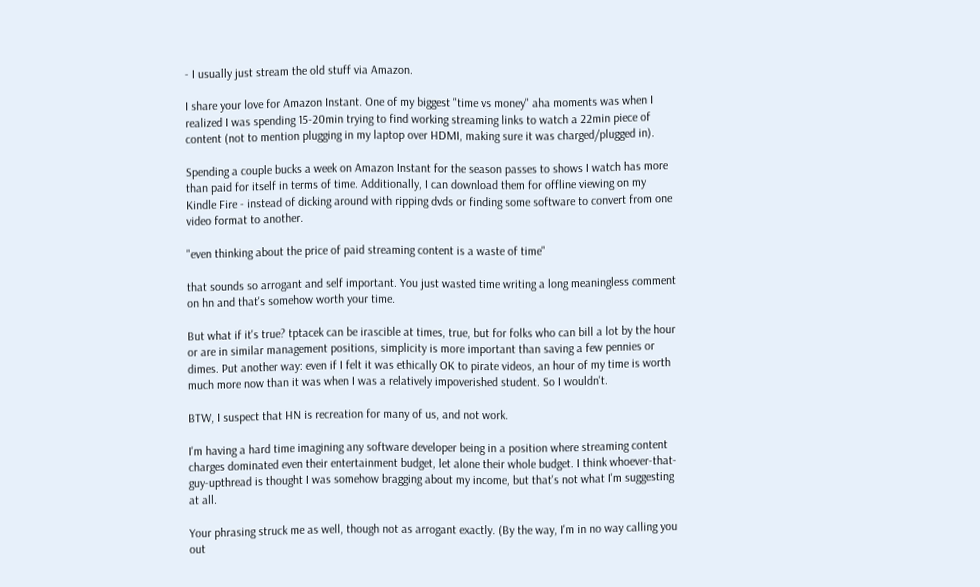- I usually just stream the old stuff via Amazon.

I share your love for Amazon Instant. One of my biggest "time vs money" aha moments was when I realized I was spending 15-20min trying to find working streaming links to watch a 22min piece of content (not to mention plugging in my laptop over HDMI, making sure it was charged/plugged in).

Spending a couple bucks a week on Amazon Instant for the season passes to shows I watch has more than paid for itself in terms of time. Additionally, I can download them for offline viewing on my Kindle Fire - instead of dicking around with ripping dvds or finding some software to convert from one video format to another.

"even thinking about the price of paid streaming content is a waste of time"

that sounds so arrogant and self important. You just wasted time writing a long meaningless comment on hn and that's somehow worth your time.

But what if it's true? tptacek can be irascible at times, true, but for folks who can bill a lot by the hour or are in similar management positions, simplicity is more important than saving a few pennies or dimes. Put another way: even if I felt it was ethically OK to pirate videos, an hour of my time is worth much more now than it was when I was a relatively impoverished student. So I wouldn't.

BTW, I suspect that HN is recreation for many of us, and not work.

I'm having a hard time imagining any software developer being in a position where streaming content charges dominated even their entertainment budget, let alone their whole budget. I think whoever-that-guy-upthread is thought I was somehow bragging about my income, but that's not what I'm suggesting at all.

Your phrasing struck me as well, though not as arrogant exactly. (By the way, I'm in no way calling you out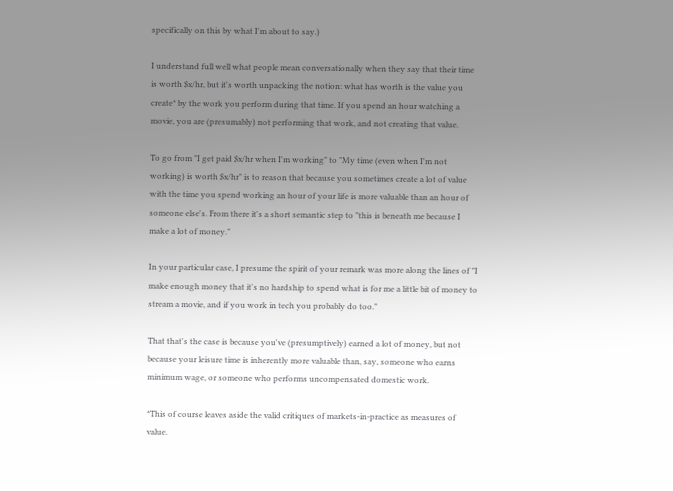specifically on this by what I'm about to say.)

I understand full well what people mean conversationally when they say that their time is worth $x/hr, but it's worth unpacking the notion: what has worth is the value you create* by the work you perform during that time. If you spend an hour watching a movie, you are (presumably) not performing that work, and not creating that value.

To go from "I get paid $x/hr when I'm working" to "My time (even when I'm not working) is worth $x/hr" is to reason that because you sometimes create a lot of value with the time you spend working an hour of your life is more valuable than an hour of someone else's. From there it's a short semantic step to "this is beneath me because I make a lot of money."

In your particular case, I presume the spirit of your remark was more along the lines of "I make enough money that it's no hardship to spend what is for me a little bit of money to stream a movie, and if you work in tech you probably do too."

That that's the case is because you've (presumptively) earned a lot of money, but not because your leisure time is inherently more valuable than, say, someone who earns minimum wage, or someone who performs uncompensated domestic work.

*This of course leaves aside the valid critiques of markets-in-practice as measures of value.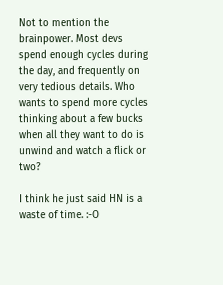Not to mention the brainpower. Most devs spend enough cycles during the day, and frequently on very tedious details. Who wants to spend more cycles thinking about a few bucks when all they want to do is unwind and watch a flick or two?

I think he just said HN is a waste of time. :-O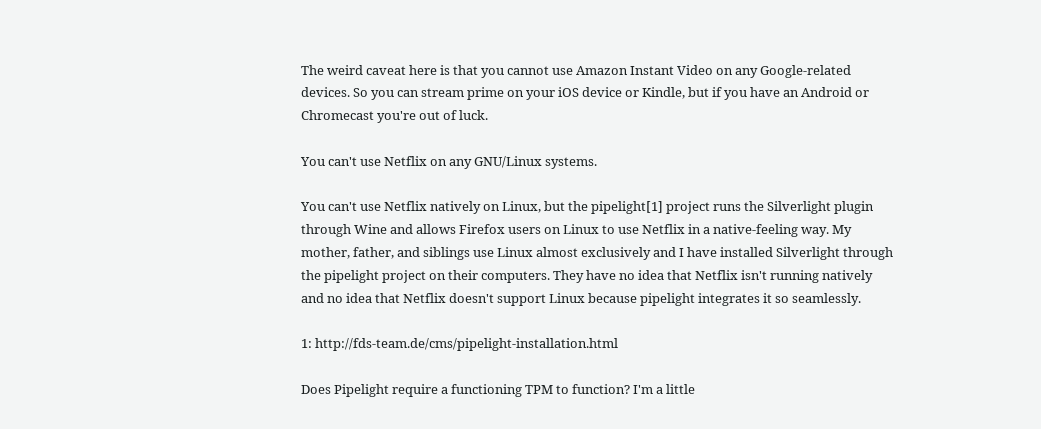The weird caveat here is that you cannot use Amazon Instant Video on any Google-related devices. So you can stream prime on your iOS device or Kindle, but if you have an Android or Chromecast you're out of luck.

You can't use Netflix on any GNU/Linux systems.

You can't use Netflix natively on Linux, but the pipelight[1] project runs the Silverlight plugin through Wine and allows Firefox users on Linux to use Netflix in a native-feeling way. My mother, father, and siblings use Linux almost exclusively and I have installed Silverlight through the pipelight project on their computers. They have no idea that Netflix isn't running natively and no idea that Netflix doesn't support Linux because pipelight integrates it so seamlessly.

1: http://fds-team.de/cms/pipelight-installation.html

Does Pipelight require a functioning TPM to function? I'm a little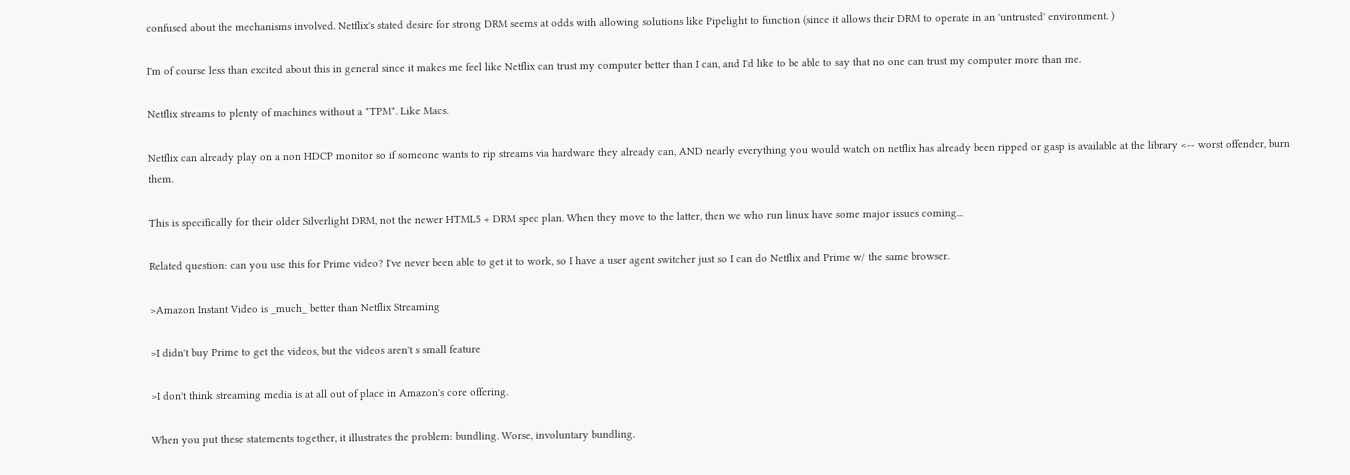confused about the mechanisms involved. Netflix's stated desire for strong DRM seems at odds with allowing solutions like Pipelight to function (since it allows their DRM to operate in an 'untrusted' environment. )

I'm of course less than excited about this in general since it makes me feel like Netflix can trust my computer better than I can, and I'd like to be able to say that no one can trust my computer more than me.

Netflix streams to plenty of machines without a "TPM". Like Macs.

Netflix can already play on a non HDCP monitor so if someone wants to rip streams via hardware they already can, AND nearly everything you would watch on netflix has already been ripped or gasp is available at the library <-- worst offender, burn them.

This is specifically for their older Silverlight DRM, not the newer HTML5 + DRM spec plan. When they move to the latter, then we who run linux have some major issues coming...

Related question: can you use this for Prime video? I've never been able to get it to work, so I have a user agent switcher just so I can do Netflix and Prime w/ the same browser.

>Amazon Instant Video is _much_ better than Netflix Streaming

>I didn't buy Prime to get the videos, but the videos aren't s small feature

>I don't think streaming media is at all out of place in Amazon's core offering.

When you put these statements together, it illustrates the problem: bundling. Worse, involuntary bundling.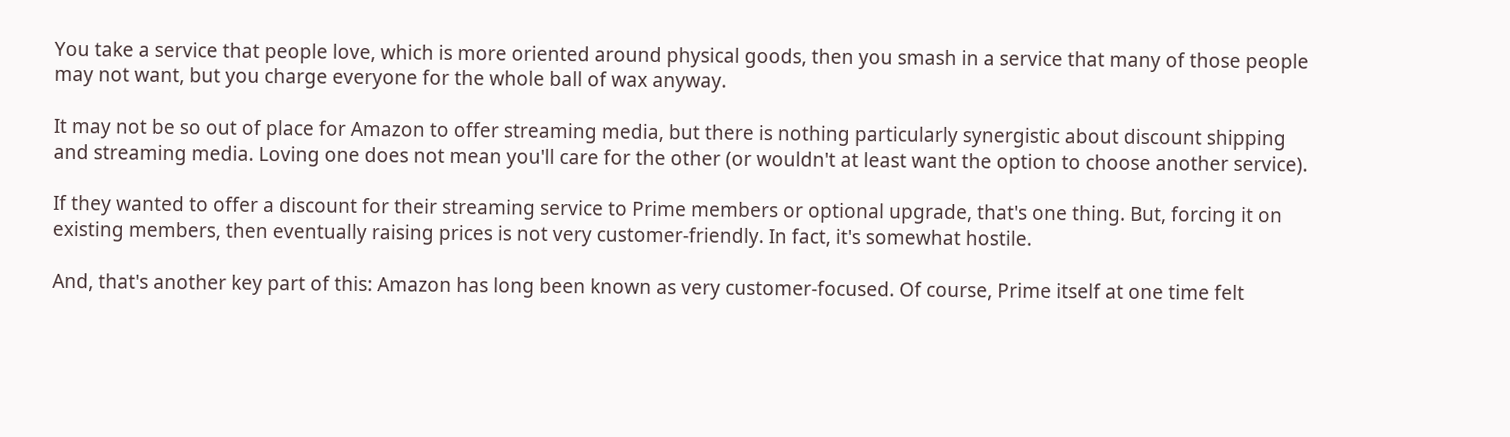You take a service that people love, which is more oriented around physical goods, then you smash in a service that many of those people may not want, but you charge everyone for the whole ball of wax anyway.

It may not be so out of place for Amazon to offer streaming media, but there is nothing particularly synergistic about discount shipping and streaming media. Loving one does not mean you'll care for the other (or wouldn't at least want the option to choose another service).

If they wanted to offer a discount for their streaming service to Prime members or optional upgrade, that's one thing. But, forcing it on existing members, then eventually raising prices is not very customer-friendly. In fact, it's somewhat hostile.

And, that's another key part of this: Amazon has long been known as very customer-focused. Of course, Prime itself at one time felt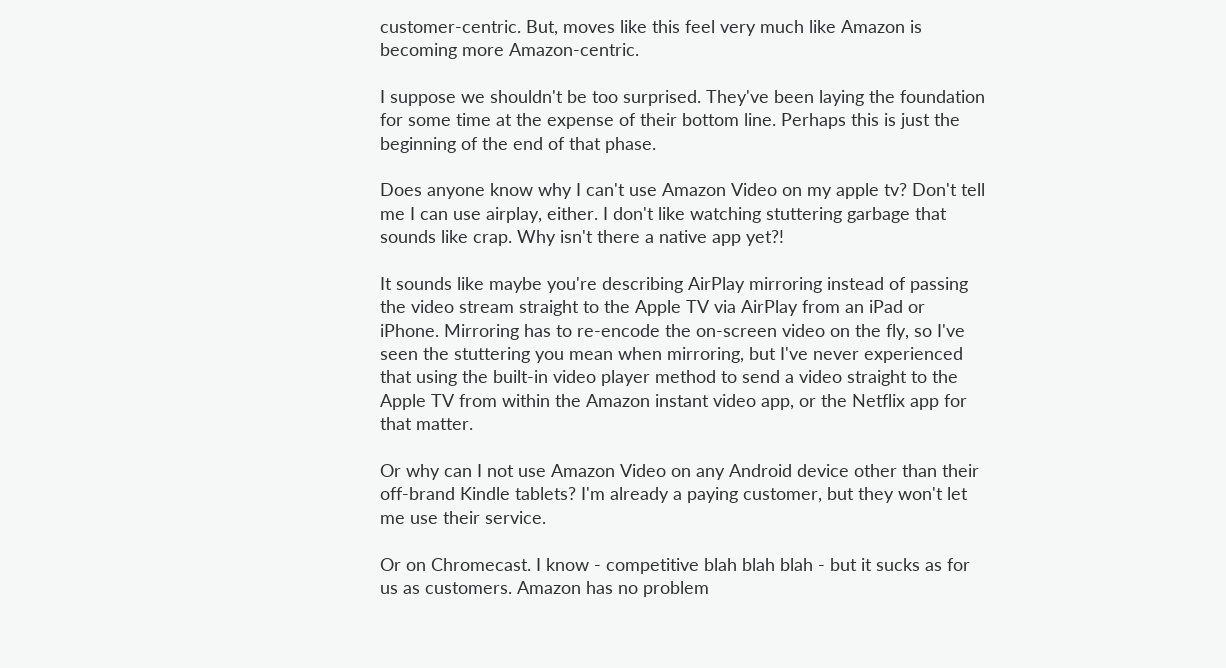customer-centric. But, moves like this feel very much like Amazon is becoming more Amazon-centric.

I suppose we shouldn't be too surprised. They've been laying the foundation for some time at the expense of their bottom line. Perhaps this is just the beginning of the end of that phase.

Does anyone know why I can't use Amazon Video on my apple tv? Don't tell me I can use airplay, either. I don't like watching stuttering garbage that sounds like crap. Why isn't there a native app yet?!

It sounds like maybe you're describing AirPlay mirroring instead of passing the video stream straight to the Apple TV via AirPlay from an iPad or iPhone. Mirroring has to re-encode the on-screen video on the fly, so I've seen the stuttering you mean when mirroring, but I've never experienced that using the built-in video player method to send a video straight to the Apple TV from within the Amazon instant video app, or the Netflix app for that matter.

Or why can I not use Amazon Video on any Android device other than their off-brand Kindle tablets? I'm already a paying customer, but they won't let me use their service.

Or on Chromecast. I know - competitive blah blah blah - but it sucks as for us as customers. Amazon has no problem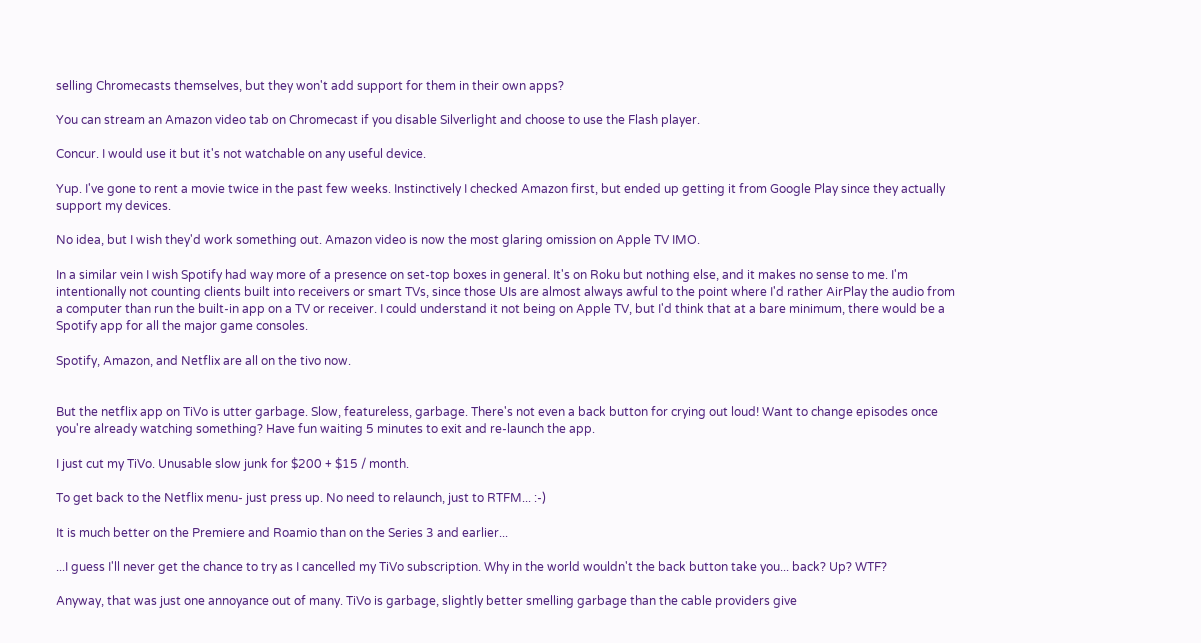selling Chromecasts themselves, but they won't add support for them in their own apps?

You can stream an Amazon video tab on Chromecast if you disable Silverlight and choose to use the Flash player.

Concur. I would use it but it's not watchable on any useful device.

Yup. I've gone to rent a movie twice in the past few weeks. Instinctively I checked Amazon first, but ended up getting it from Google Play since they actually support my devices.

No idea, but I wish they'd work something out. Amazon video is now the most glaring omission on Apple TV IMO.

In a similar vein I wish Spotify had way more of a presence on set-top boxes in general. It's on Roku but nothing else, and it makes no sense to me. I'm intentionally not counting clients built into receivers or smart TVs, since those UIs are almost always awful to the point where I'd rather AirPlay the audio from a computer than run the built-in app on a TV or receiver. I could understand it not being on Apple TV, but I'd think that at a bare minimum, there would be a Spotify app for all the major game consoles.

Spotify, Amazon, and Netflix are all on the tivo now.


But the netflix app on TiVo is utter garbage. Slow, featureless, garbage. There's not even a back button for crying out loud! Want to change episodes once you're already watching something? Have fun waiting 5 minutes to exit and re-launch the app.

I just cut my TiVo. Unusable slow junk for $200 + $15 / month.

To get back to the Netflix menu- just press up. No need to relaunch, just to RTFM... :-)

It is much better on the Premiere and Roamio than on the Series 3 and earlier...

...I guess I'll never get the chance to try as I cancelled my TiVo subscription. Why in the world wouldn't the back button take you... back? Up? WTF?

Anyway, that was just one annoyance out of many. TiVo is garbage, slightly better smelling garbage than the cable providers give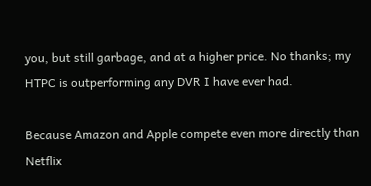you, but still garbage, and at a higher price. No thanks; my HTPC is outperforming any DVR I have ever had.

Because Amazon and Apple compete even more directly than Netflix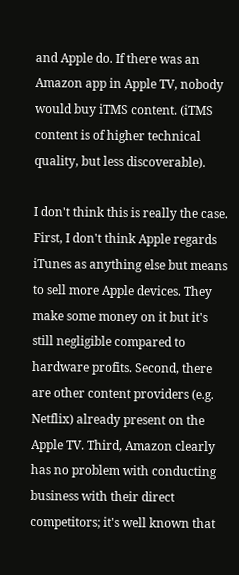and Apple do. If there was an Amazon app in Apple TV, nobody would buy iTMS content. (iTMS content is of higher technical quality, but less discoverable).

I don't think this is really the case. First, I don't think Apple regards iTunes as anything else but means to sell more Apple devices. They make some money on it but it's still negligible compared to hardware profits. Second, there are other content providers (e.g. Netflix) already present on the Apple TV. Third, Amazon clearly has no problem with conducting business with their direct competitors; it's well known that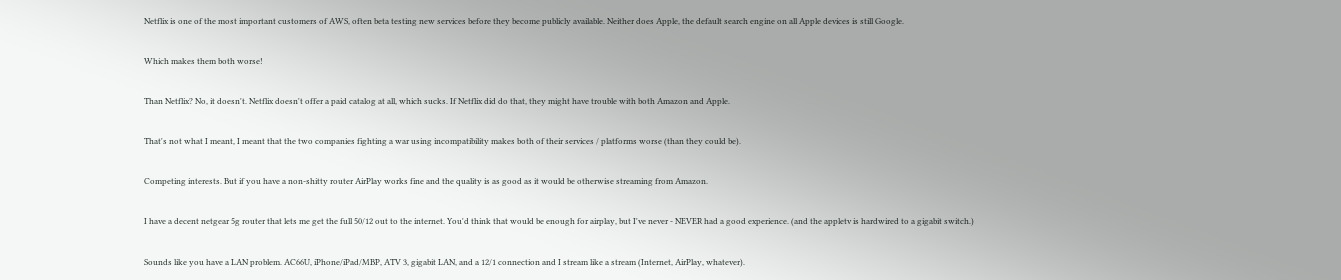Netflix is one of the most important customers of AWS, often beta testing new services before they become publicly available. Neither does Apple, the default search engine on all Apple devices is still Google.

Which makes them both worse!

Than Netflix? No, it doesn't. Netflix doesn't offer a paid catalog at all, which sucks. If Netflix did do that, they might have trouble with both Amazon and Apple.

That's not what I meant, I meant that the two companies fighting a war using incompatibility makes both of their services / platforms worse (than they could be).

Competing interests. But if you have a non-shitty router AirPlay works fine and the quality is as good as it would be otherwise streaming from Amazon.

I have a decent netgear 5g router that lets me get the full 50/12 out to the internet. You'd think that would be enough for airplay, but I've never - NEVER had a good experience. (and the appletv is hardwired to a gigabit switch.)

Sounds like you have a LAN problem. AC66U, iPhone/iPad/MBP, ATV 3, gigabit LAN, and a 12/1 connection and I stream like a stream (Internet, AirPlay, whatever).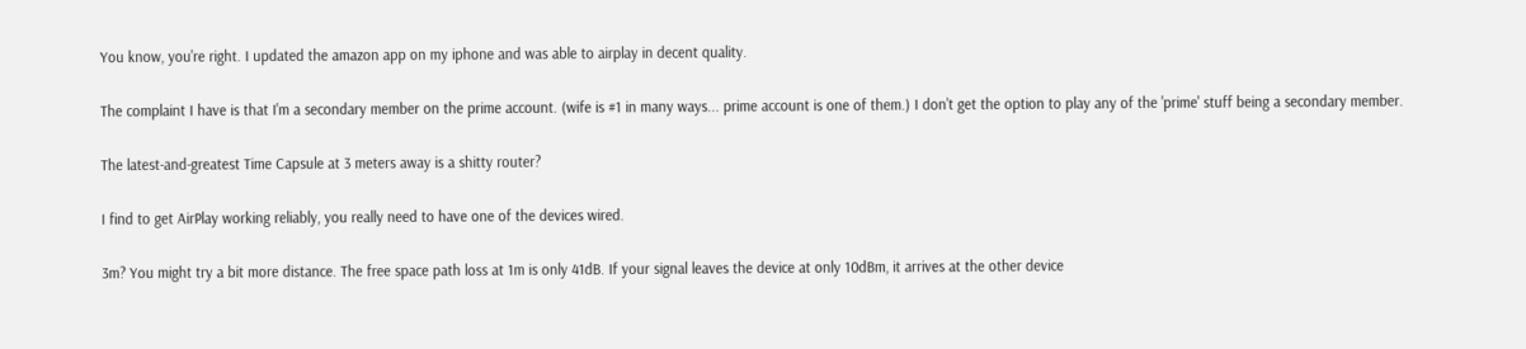You know, you're right. I updated the amazon app on my iphone and was able to airplay in decent quality.

The complaint I have is that I'm a secondary member on the prime account. (wife is #1 in many ways... prime account is one of them.) I don't get the option to play any of the 'prime' stuff being a secondary member.

The latest-and-greatest Time Capsule at 3 meters away is a shitty router?

I find to get AirPlay working reliably, you really need to have one of the devices wired.

3m? You might try a bit more distance. The free space path loss at 1m is only 41dB. If your signal leaves the device at only 10dBm, it arrives at the other device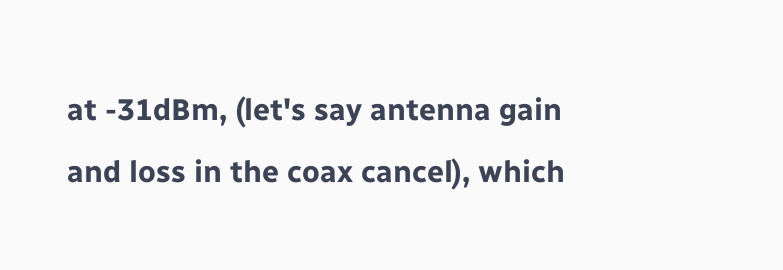at -31dBm, (let's say antenna gain and loss in the coax cancel), which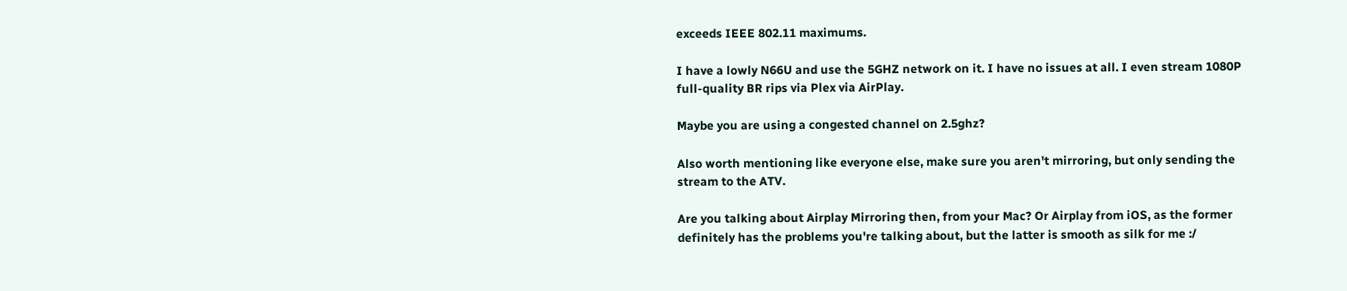exceeds IEEE 802.11 maximums.

I have a lowly N66U and use the 5GHZ network on it. I have no issues at all. I even stream 1080P full-quality BR rips via Plex via AirPlay.

Maybe you are using a congested channel on 2.5ghz?

Also worth mentioning like everyone else, make sure you aren't mirroring, but only sending the stream to the ATV.

Are you talking about Airplay Mirroring then, from your Mac? Or Airplay from iOS, as the former definitely has the problems you're talking about, but the latter is smooth as silk for me :/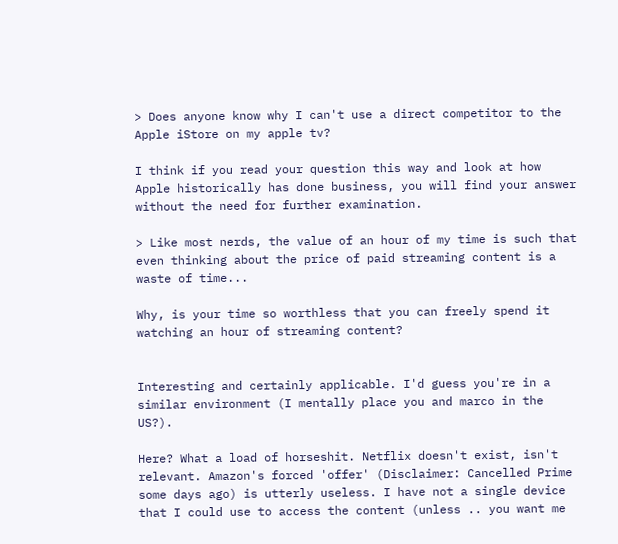> Does anyone know why I can't use a direct competitor to the Apple iStore on my apple tv?

I think if you read your question this way and look at how Apple historically has done business, you will find your answer without the need for further examination.

> Like most nerds, the value of an hour of my time is such that even thinking about the price of paid streaming content is a waste of time...

Why, is your time so worthless that you can freely spend it watching an hour of streaming content?


Interesting and certainly applicable. I'd guess you're in a similar environment (I mentally place you and marco in the US?).

Here? What a load of horseshit. Netflix doesn't exist, isn't relevant. Amazon's forced 'offer' (Disclaimer: Cancelled Prime some days ago) is utterly useless. I have not a single device that I could use to access the content (unless .. you want me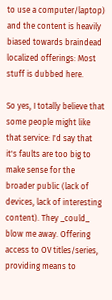to use a computer/laptop) and the content is heavily biased towards braindead localized offerings: Most stuff is dubbed here.

So yes, I totally believe that some people might like that service: I'd say that it's faults are too big to make sense for the broader public (lack of devices, lack of interesting content). They _could_ blow me away. Offering access to OV titles/series, providing means to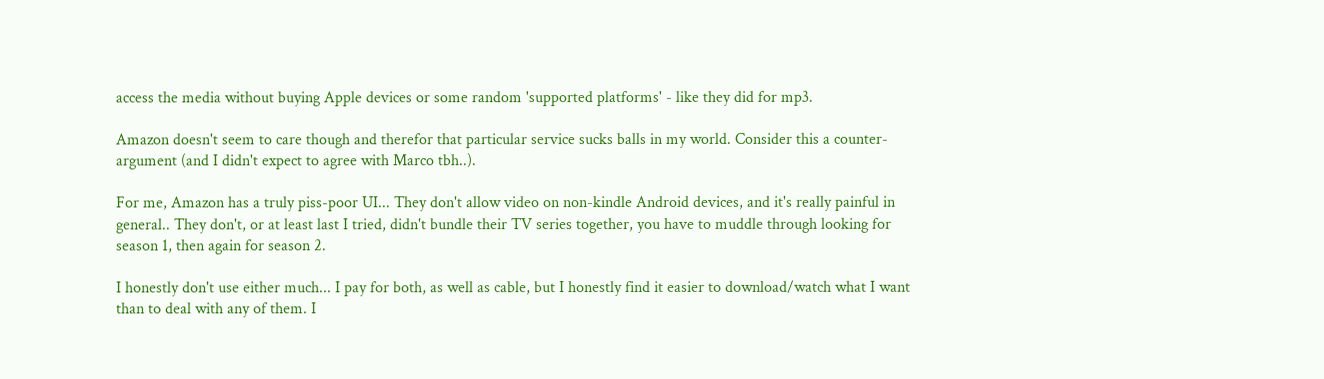access the media without buying Apple devices or some random 'supported platforms' - like they did for mp3.

Amazon doesn't seem to care though and therefor that particular service sucks balls in my world. Consider this a counter-argument (and I didn't expect to agree with Marco tbh..).

For me, Amazon has a truly piss-poor UI... They don't allow video on non-kindle Android devices, and it's really painful in general.. They don't, or at least last I tried, didn't bundle their TV series together, you have to muddle through looking for season 1, then again for season 2.

I honestly don't use either much... I pay for both, as well as cable, but I honestly find it easier to download/watch what I want than to deal with any of them. I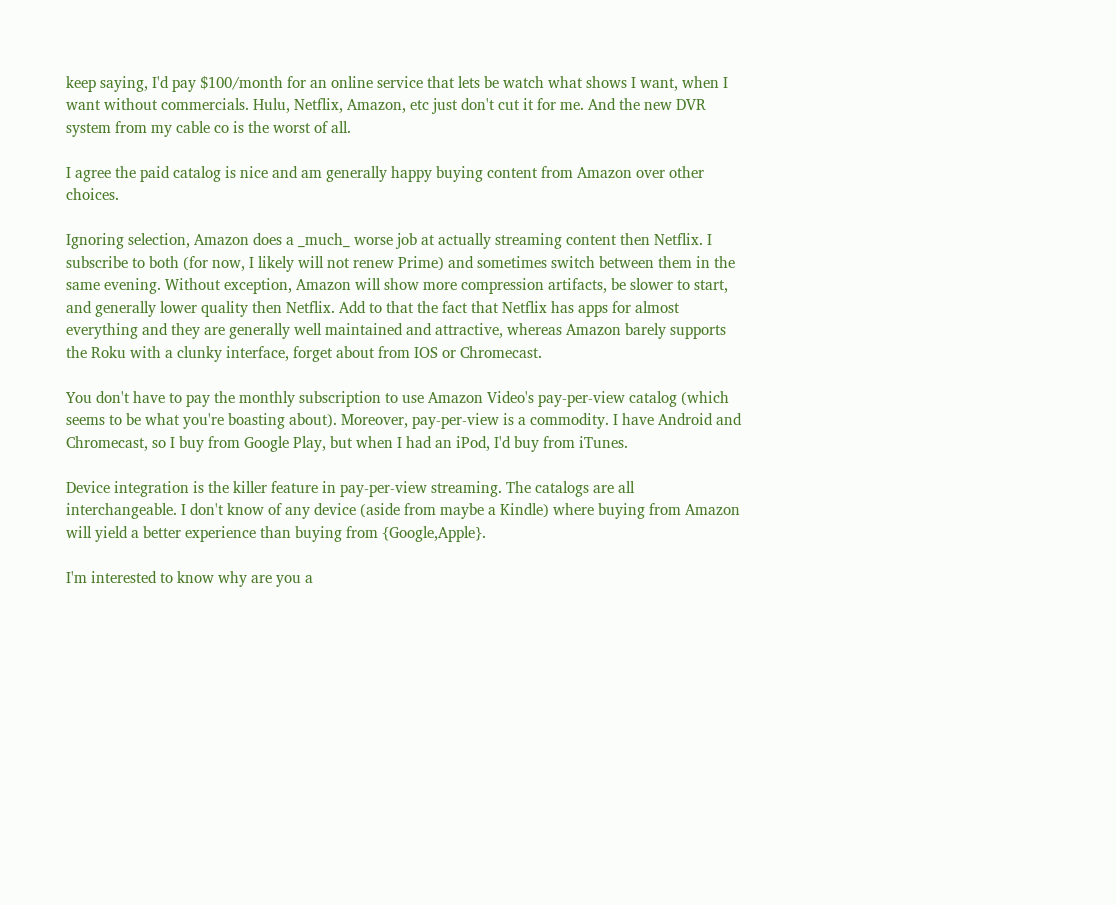keep saying, I'd pay $100/month for an online service that lets be watch what shows I want, when I want without commercials. Hulu, Netflix, Amazon, etc just don't cut it for me. And the new DVR system from my cable co is the worst of all.

I agree the paid catalog is nice and am generally happy buying content from Amazon over other choices.

Ignoring selection, Amazon does a _much_ worse job at actually streaming content then Netflix. I subscribe to both (for now, I likely will not renew Prime) and sometimes switch between them in the same evening. Without exception, Amazon will show more compression artifacts, be slower to start, and generally lower quality then Netflix. Add to that the fact that Netflix has apps for almost everything and they are generally well maintained and attractive, whereas Amazon barely supports the Roku with a clunky interface, forget about from IOS or Chromecast.

You don't have to pay the monthly subscription to use Amazon Video's pay-per-view catalog (which seems to be what you're boasting about). Moreover, pay-per-view is a commodity. I have Android and Chromecast, so I buy from Google Play, but when I had an iPod, I'd buy from iTunes.

Device integration is the killer feature in pay-per-view streaming. The catalogs are all interchangeable. I don't know of any device (aside from maybe a Kindle) where buying from Amazon will yield a better experience than buying from {Google,Apple}.

I'm interested to know why are you a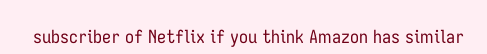subscriber of Netflix if you think Amazon has similar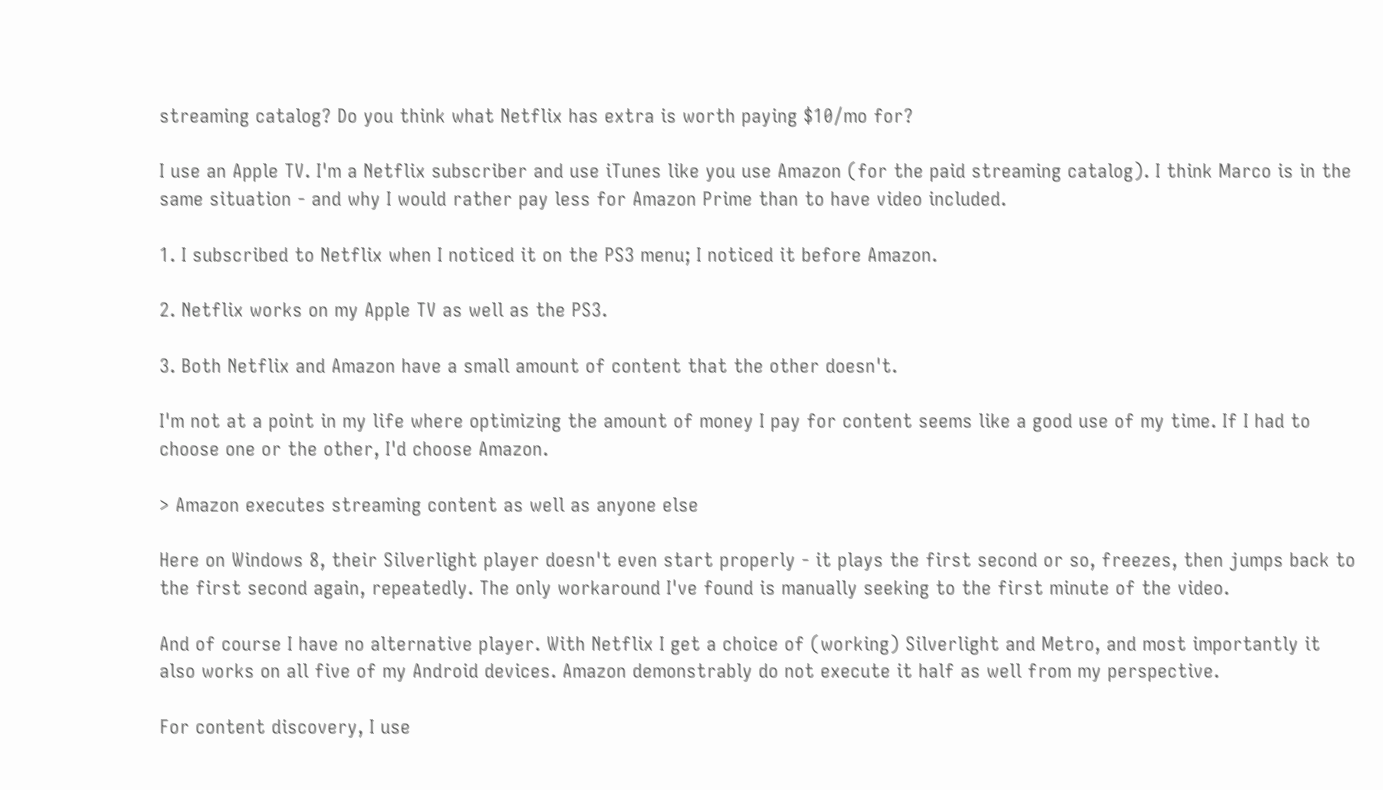streaming catalog? Do you think what Netflix has extra is worth paying $10/mo for?

I use an Apple TV. I'm a Netflix subscriber and use iTunes like you use Amazon (for the paid streaming catalog). I think Marco is in the same situation - and why I would rather pay less for Amazon Prime than to have video included.

1. I subscribed to Netflix when I noticed it on the PS3 menu; I noticed it before Amazon.

2. Netflix works on my Apple TV as well as the PS3.

3. Both Netflix and Amazon have a small amount of content that the other doesn't.

I'm not at a point in my life where optimizing the amount of money I pay for content seems like a good use of my time. If I had to choose one or the other, I'd choose Amazon.

> Amazon executes streaming content as well as anyone else

Here on Windows 8, their Silverlight player doesn't even start properly - it plays the first second or so, freezes, then jumps back to the first second again, repeatedly. The only workaround I've found is manually seeking to the first minute of the video.

And of course I have no alternative player. With Netflix I get a choice of (working) Silverlight and Metro, and most importantly it also works on all five of my Android devices. Amazon demonstrably do not execute it half as well from my perspective.

For content discovery, I use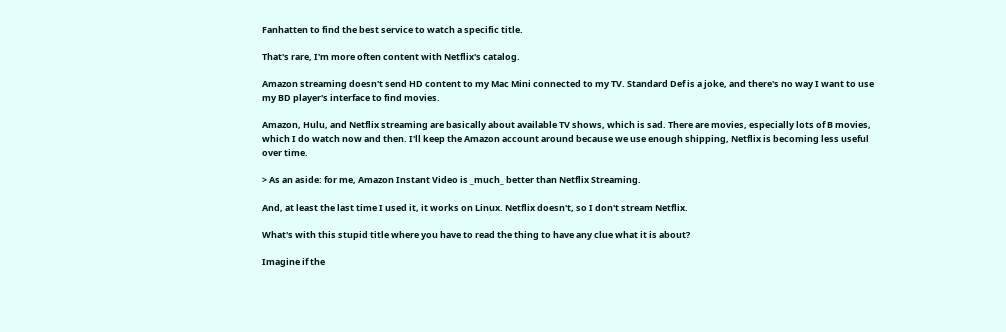Fanhatten to find the best service to watch a specific title.

That's rare, I'm more often content with Netflix's catalog.

Amazon streaming doesn't send HD content to my Mac Mini connected to my TV. Standard Def is a joke, and there's no way I want to use my BD player's interface to find movies.

Amazon, Hulu, and Netflix streaming are basically about available TV shows, which is sad. There are movies, especially lots of B movies, which I do watch now and then. I'll keep the Amazon account around because we use enough shipping, Netflix is becoming less useful over time.

> As an aside: for me, Amazon Instant Video is _much_ better than Netflix Streaming.

And, at least the last time I used it, it works on Linux. Netflix doesn't, so I don't stream Netflix.

What's with this stupid title where you have to read the thing to have any clue what it is about?

Imagine if the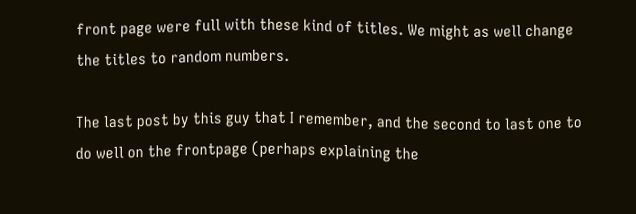front page were full with these kind of titles. We might as well change the titles to random numbers.

The last post by this guy that I remember, and the second to last one to do well on the frontpage (perhaps explaining the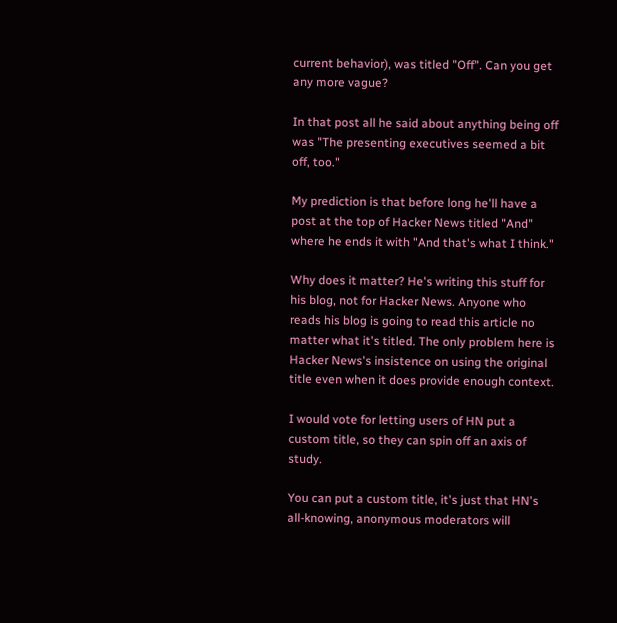current behavior), was titled "Off". Can you get any more vague?

In that post all he said about anything being off was "The presenting executives seemed a bit off, too."

My prediction is that before long he'll have a post at the top of Hacker News titled "And" where he ends it with "And that's what I think."

Why does it matter? He's writing this stuff for his blog, not for Hacker News. Anyone who reads his blog is going to read this article no matter what it's titled. The only problem here is Hacker News's insistence on using the original title even when it does provide enough context.

I would vote for letting users of HN put a custom title, so they can spin off an axis of study.

You can put a custom title, it's just that HN's all-knowing, anonymous moderators will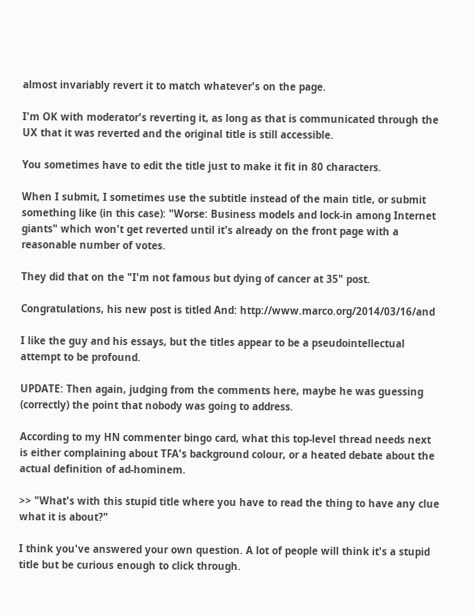almost invariably revert it to match whatever's on the page.

I'm OK with moderator's reverting it, as long as that is communicated through the UX that it was reverted and the original title is still accessible.

You sometimes have to edit the title just to make it fit in 80 characters.

When I submit, I sometimes use the subtitle instead of the main title, or submit something like (in this case): "Worse: Business models and lock-in among Internet giants" which won't get reverted until it's already on the front page with a reasonable number of votes.

They did that on the "I'm not famous but dying of cancer at 35" post.

Congratulations, his new post is titled And: http://www.marco.org/2014/03/16/and

I like the guy and his essays, but the titles appear to be a pseudointellectual attempt to be profound.

UPDATE: Then again, judging from the comments here, maybe he was guessing (correctly) the point that nobody was going to address.

According to my HN commenter bingo card, what this top-level thread needs next is either complaining about TFA's background colour, or a heated debate about the actual definition of ad-hominem.

>> "What's with this stupid title where you have to read the thing to have any clue what it is about?"

I think you've answered your own question. A lot of people will think it's a stupid title but be curious enough to click through.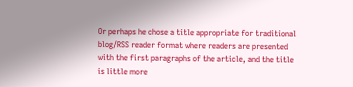Or perhaps he chose a title appropriate for traditional blog/RSS reader format where readers are presented with the first paragraphs of the article, and the title is little more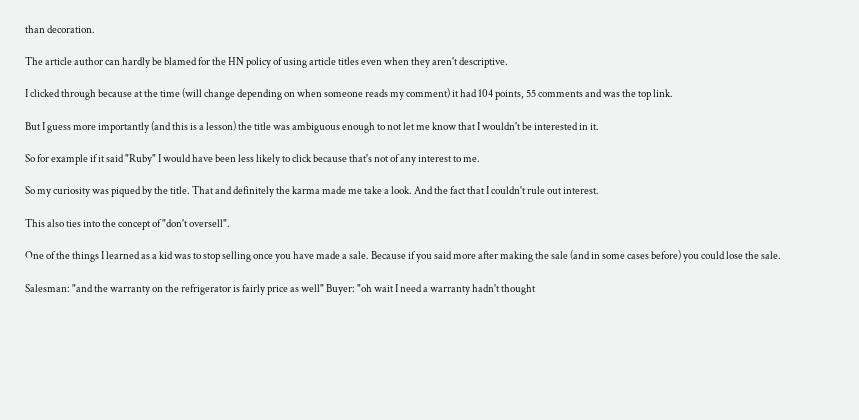than decoration.

The article author can hardly be blamed for the HN policy of using article titles even when they aren't descriptive.

I clicked through because at the time (will change depending on when someone reads my comment) it had 104 points, 55 comments and was the top link.

But I guess more importantly (and this is a lesson) the title was ambiguous enough to not let me know that I wouldn't be interested in it.

So for example if it said "Ruby" I would have been less likely to click because that's not of any interest to me.

So my curiosity was piqued by the title. That and definitely the karma made me take a look. And the fact that I couldn't rule out interest.

This also ties into the concept of "don't oversell".

One of the things I learned as a kid was to stop selling once you have made a sale. Because if you said more after making the sale (and in some cases before) you could lose the sale.

Salesman: "and the warranty on the refrigerator is fairly price as well" Buyer: "oh wait I need a warranty hadn't thought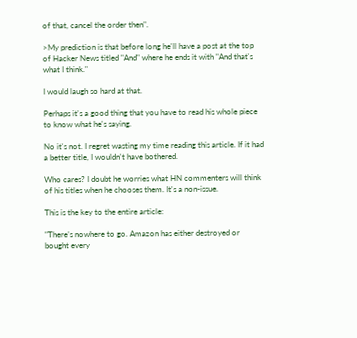of that, cancel the order then".

>My prediction is that before long he'll have a post at the top of Hacker News titled "And" where he ends it with "And that's what I think."

I would laugh so hard at that.

Perhaps it's a good thing that you have to read his whole piece to know what he's saying.

No it's not. I regret wasting my time reading this article. If it had a better title, I wouldn't have bothered.

Who cares? I doubt he worries what HN commenters will think of his titles when he chooses them. It's a non-issue.

This is the key to the entire article:

"There’s nowhere to go. Amazon has either destroyed or bought every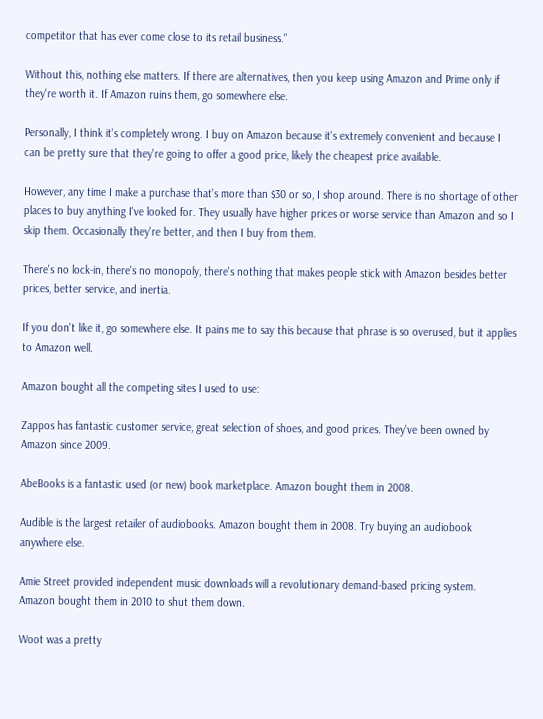competitor that has ever come close to its retail business."

Without this, nothing else matters. If there are alternatives, then you keep using Amazon and Prime only if they're worth it. If Amazon ruins them, go somewhere else.

Personally, I think it's completely wrong. I buy on Amazon because it's extremely convenient and because I can be pretty sure that they're going to offer a good price, likely the cheapest price available.

However, any time I make a purchase that's more than $30 or so, I shop around. There is no shortage of other places to buy anything I've looked for. They usually have higher prices or worse service than Amazon and so I skip them. Occasionally they're better, and then I buy from them.

There's no lock-in, there's no monopoly, there's nothing that makes people stick with Amazon besides better prices, better service, and inertia.

If you don't like it, go somewhere else. It pains me to say this because that phrase is so overused, but it applies to Amazon well.

Amazon bought all the competing sites I used to use:

Zappos has fantastic customer service, great selection of shoes, and good prices. They've been owned by Amazon since 2009.

AbeBooks is a fantastic used (or new) book marketplace. Amazon bought them in 2008.

Audible is the largest retailer of audiobooks. Amazon bought them in 2008. Try buying an audiobook anywhere else.

Amie Street provided independent music downloads will a revolutionary demand-based pricing system. Amazon bought them in 2010 to shut them down.

Woot was a pretty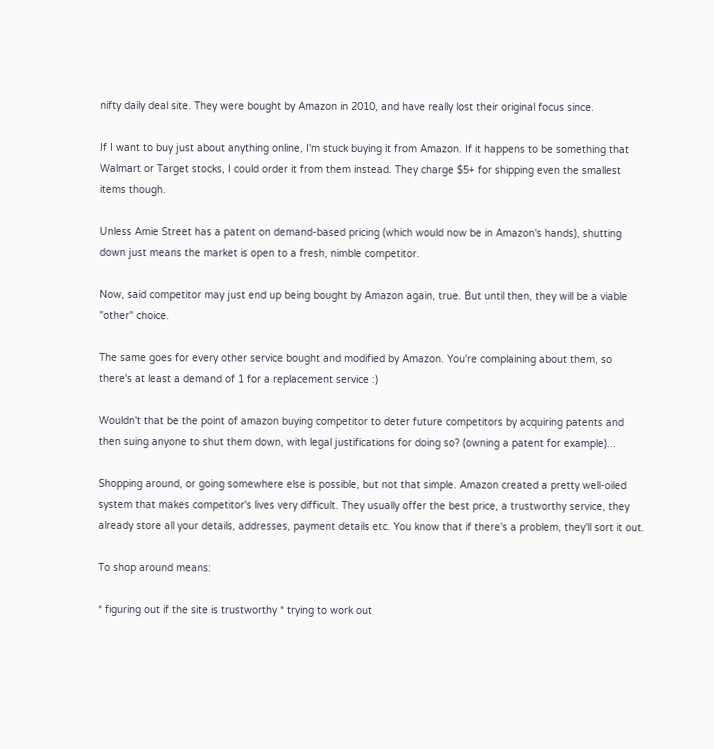nifty daily deal site. They were bought by Amazon in 2010, and have really lost their original focus since.

If I want to buy just about anything online, I'm stuck buying it from Amazon. If it happens to be something that Walmart or Target stocks, I could order it from them instead. They charge $5+ for shipping even the smallest items though.

Unless Amie Street has a patent on demand-based pricing (which would now be in Amazon's hands), shutting down just means the market is open to a fresh, nimble competitor.

Now, said competitor may just end up being bought by Amazon again, true. But until then, they will be a viable "other" choice.

The same goes for every other service bought and modified by Amazon. You're complaining about them, so there's at least a demand of 1 for a replacement service :)

Wouldn't that be the point of amazon buying competitor to deter future competitors by acquiring patents and then suing anyone to shut them down, with legal justifications for doing so? (owning a patent for example)...

Shopping around, or going somewhere else is possible, but not that simple. Amazon created a pretty well-oiled system that makes competitor's lives very difficult. They usually offer the best price, a trustworthy service, they already store all your details, addresses, payment details etc. You know that if there's a problem, they'll sort it out.

To shop around means:

* figuring out if the site is trustworthy * trying to work out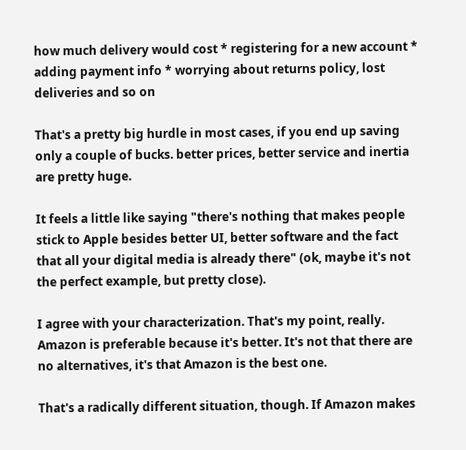how much delivery would cost * registering for a new account * adding payment info * worrying about returns policy, lost deliveries and so on

That's a pretty big hurdle in most cases, if you end up saving only a couple of bucks. better prices, better service and inertia are pretty huge.

It feels a little like saying "there's nothing that makes people stick to Apple besides better UI, better software and the fact that all your digital media is already there" (ok, maybe it's not the perfect example, but pretty close).

I agree with your characterization. That's my point, really. Amazon is preferable because it's better. It's not that there are no alternatives, it's that Amazon is the best one.

That's a radically different situation, though. If Amazon makes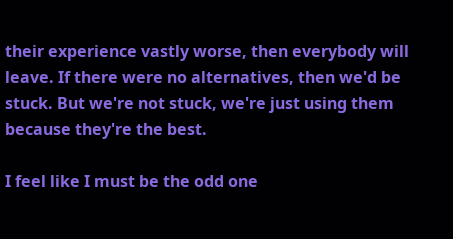their experience vastly worse, then everybody will leave. If there were no alternatives, then we'd be stuck. But we're not stuck, we're just using them because they're the best.

I feel like I must be the odd one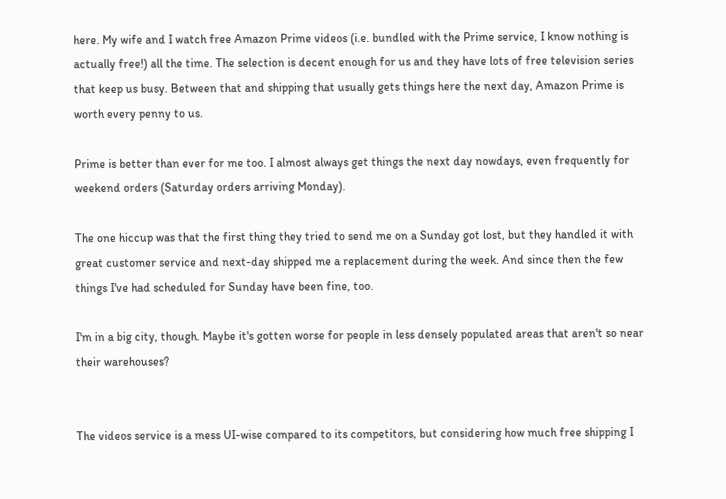here. My wife and I watch free Amazon Prime videos (i.e. bundled with the Prime service, I know nothing is actually free!) all the time. The selection is decent enough for us and they have lots of free television series that keep us busy. Between that and shipping that usually gets things here the next day, Amazon Prime is worth every penny to us.

Prime is better than ever for me too. I almost always get things the next day nowdays, even frequently for weekend orders (Saturday orders arriving Monday).

The one hiccup was that the first thing they tried to send me on a Sunday got lost, but they handled it with great customer service and next-day shipped me a replacement during the week. And since then the few things I've had scheduled for Sunday have been fine, too.

I'm in a big city, though. Maybe it's gotten worse for people in less densely populated areas that aren't so near their warehouses?


The videos service is a mess UI-wise compared to its competitors, but considering how much free shipping I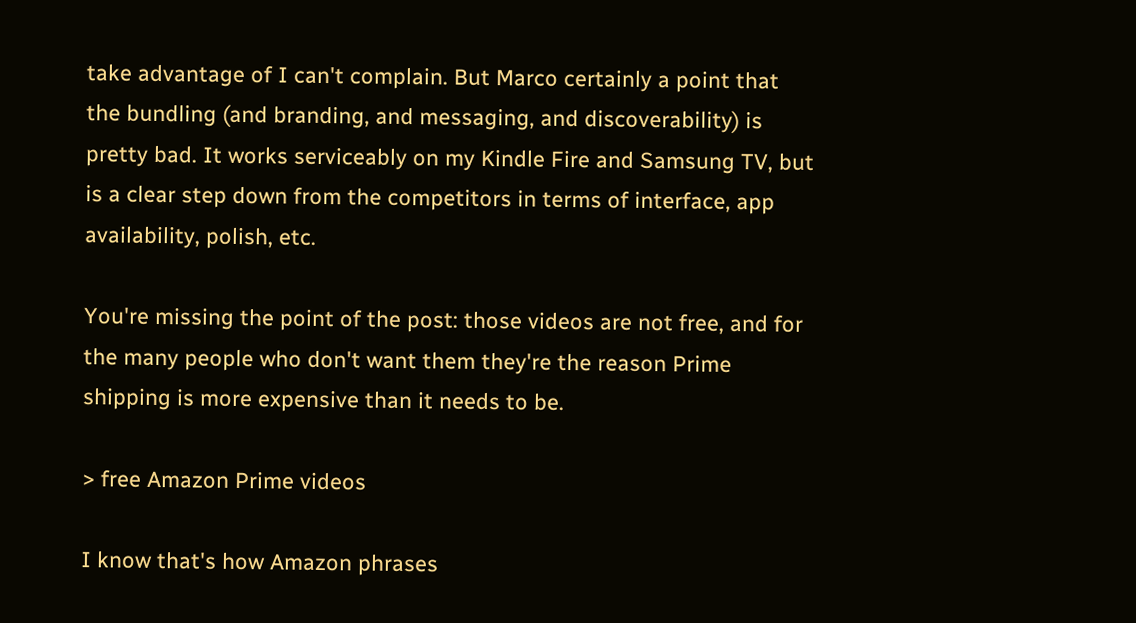take advantage of I can't complain. But Marco certainly a point that the bundling (and branding, and messaging, and discoverability) is pretty bad. It works serviceably on my Kindle Fire and Samsung TV, but is a clear step down from the competitors in terms of interface, app availability, polish, etc.

You're missing the point of the post: those videos are not free, and for the many people who don't want them they're the reason Prime shipping is more expensive than it needs to be.

> free Amazon Prime videos

I know that's how Amazon phrases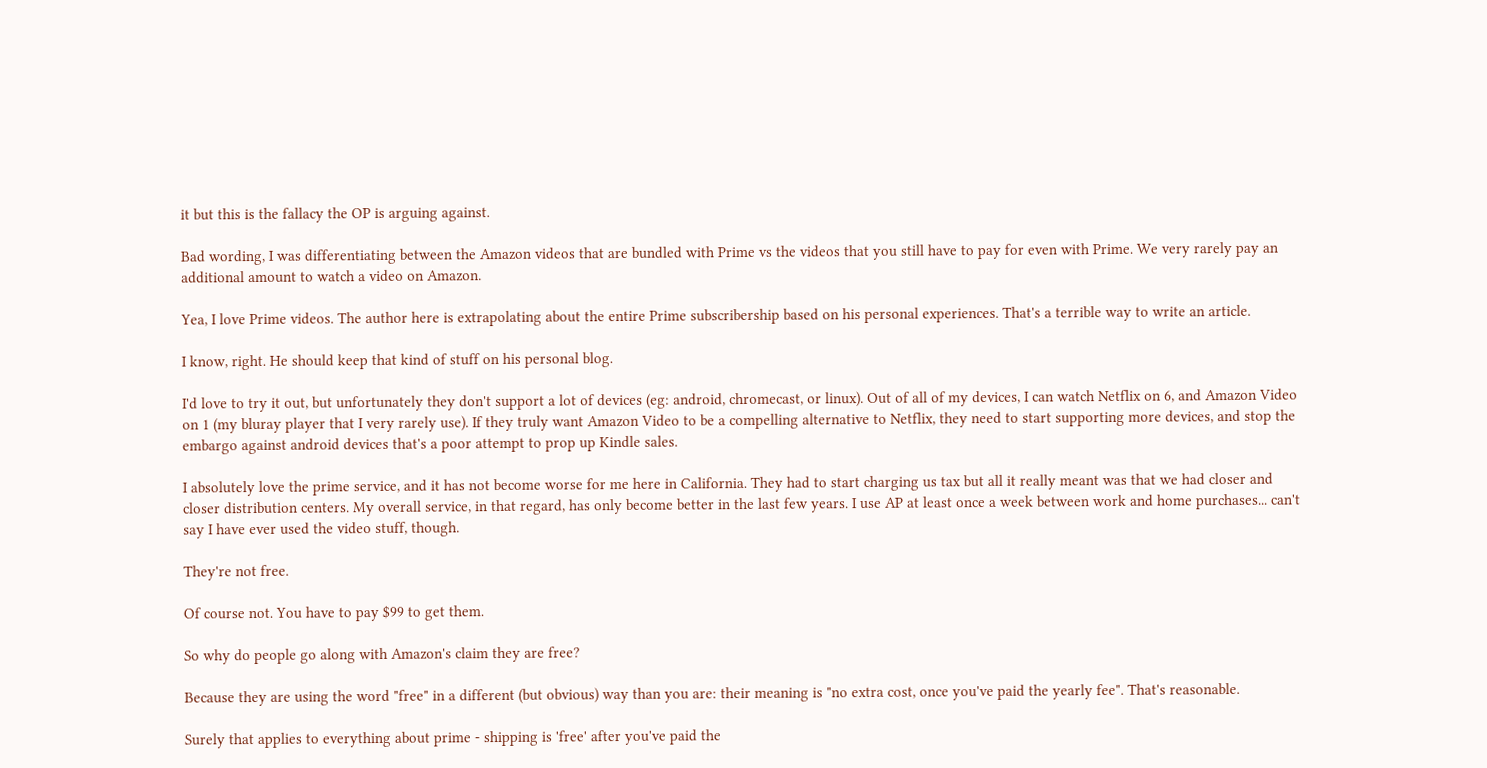it but this is the fallacy the OP is arguing against.

Bad wording, I was differentiating between the Amazon videos that are bundled with Prime vs the videos that you still have to pay for even with Prime. We very rarely pay an additional amount to watch a video on Amazon.

Yea, I love Prime videos. The author here is extrapolating about the entire Prime subscribership based on his personal experiences. That's a terrible way to write an article.

I know, right. He should keep that kind of stuff on his personal blog.

I'd love to try it out, but unfortunately they don't support a lot of devices (eg: android, chromecast, or linux). Out of all of my devices, I can watch Netflix on 6, and Amazon Video on 1 (my bluray player that I very rarely use). If they truly want Amazon Video to be a compelling alternative to Netflix, they need to start supporting more devices, and stop the embargo against android devices that's a poor attempt to prop up Kindle sales.

I absolutely love the prime service, and it has not become worse for me here in California. They had to start charging us tax but all it really meant was that we had closer and closer distribution centers. My overall service, in that regard, has only become better in the last few years. I use AP at least once a week between work and home purchases... can't say I have ever used the video stuff, though.

They're not free.

Of course not. You have to pay $99 to get them.

So why do people go along with Amazon's claim they are free?

Because they are using the word "free" in a different (but obvious) way than you are: their meaning is "no extra cost, once you've paid the yearly fee". That's reasonable.

Surely that applies to everything about prime - shipping is 'free' after you've paid the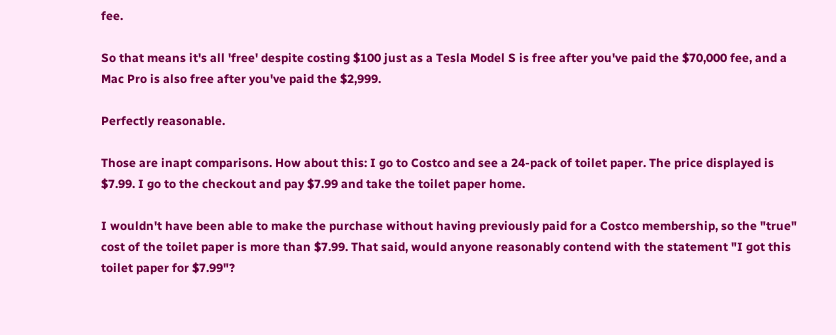fee.

So that means it's all 'free' despite costing $100 just as a Tesla Model S is free after you've paid the $70,000 fee, and a Mac Pro is also free after you've paid the $2,999.

Perfectly reasonable.

Those are inapt comparisons. How about this: I go to Costco and see a 24-pack of toilet paper. The price displayed is $7.99. I go to the checkout and pay $7.99 and take the toilet paper home.

I wouldn't have been able to make the purchase without having previously paid for a Costco membership, so the "true" cost of the toilet paper is more than $7.99. That said, would anyone reasonably contend with the statement "I got this toilet paper for $7.99"?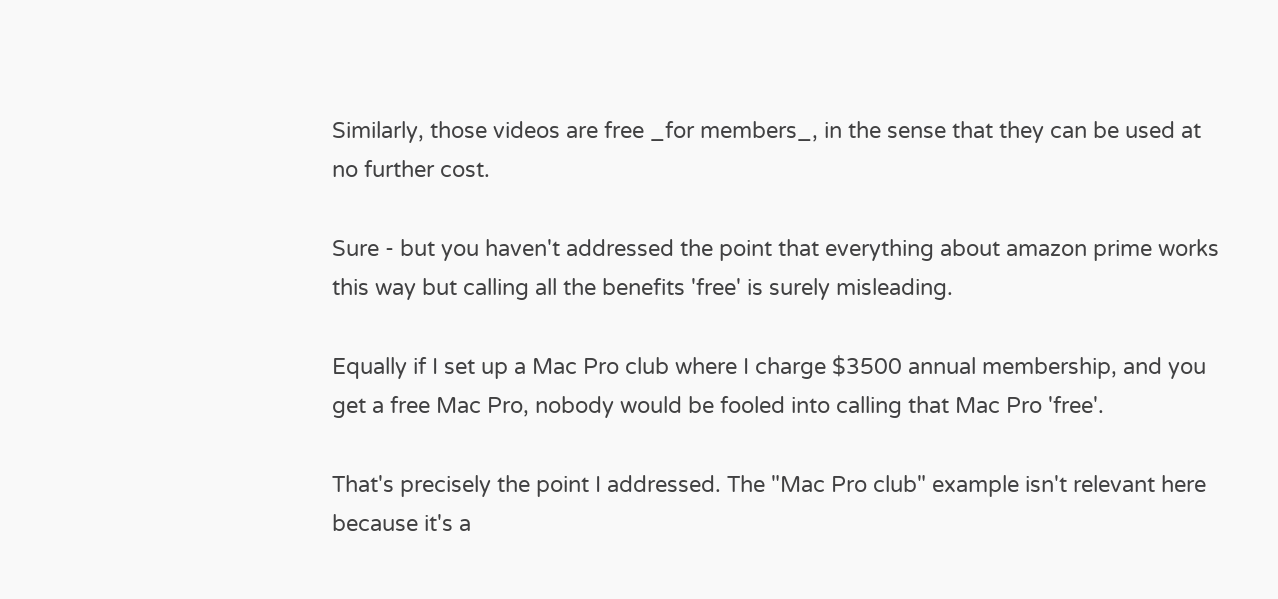Similarly, those videos are free _for members_, in the sense that they can be used at no further cost.

Sure - but you haven't addressed the point that everything about amazon prime works this way but calling all the benefits 'free' is surely misleading.

Equally if I set up a Mac Pro club where I charge $3500 annual membership, and you get a free Mac Pro, nobody would be fooled into calling that Mac Pro 'free'.

That's precisely the point I addressed. The "Mac Pro club" example isn't relevant here because it's a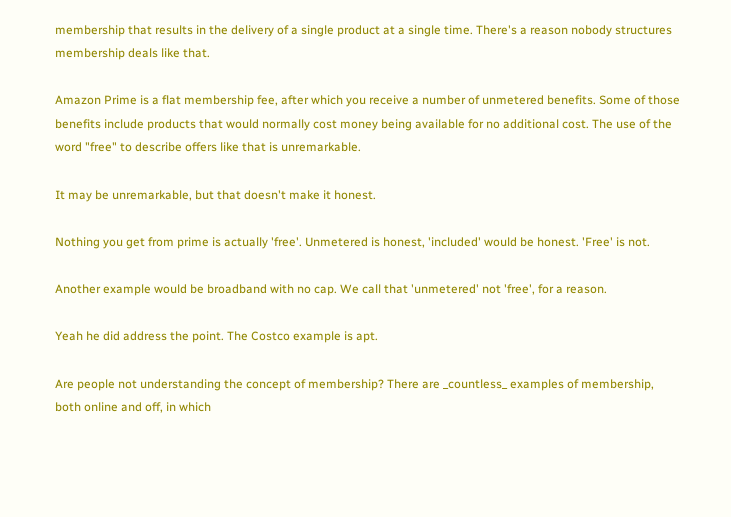membership that results in the delivery of a single product at a single time. There's a reason nobody structures membership deals like that.

Amazon Prime is a flat membership fee, after which you receive a number of unmetered benefits. Some of those benefits include products that would normally cost money being available for no additional cost. The use of the word "free" to describe offers like that is unremarkable.

It may be unremarkable, but that doesn't make it honest.

Nothing you get from prime is actually 'free'. Unmetered is honest, 'included' would be honest. 'Free' is not.

Another example would be broadband with no cap. We call that 'unmetered' not 'free', for a reason.

Yeah he did address the point. The Costco example is apt.

Are people not understanding the concept of membership? There are _countless_ examples of membership, both online and off, in which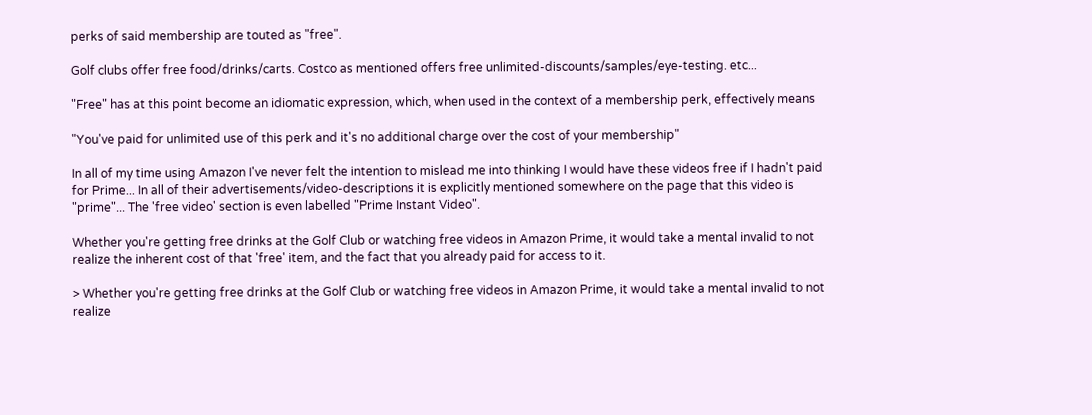perks of said membership are touted as "free".

Golf clubs offer free food/drinks/carts. Costco as mentioned offers free unlimited-discounts/samples/eye-testing. etc...

"Free" has at this point become an idiomatic expression, which, when used in the context of a membership perk, effectively means

"You've paid for unlimited use of this perk and it's no additional charge over the cost of your membership"

In all of my time using Amazon I've never felt the intention to mislead me into thinking I would have these videos free if I hadn't paid for Prime... In all of their advertisements/video-descriptions it is explicitly mentioned somewhere on the page that this video is "prime"... The 'free video' section is even labelled "Prime Instant Video".

Whether you're getting free drinks at the Golf Club or watching free videos in Amazon Prime, it would take a mental invalid to not realize the inherent cost of that 'free' item, and the fact that you already paid for access to it.

> Whether you're getting free drinks at the Golf Club or watching free videos in Amazon Prime, it would take a mental invalid to not realize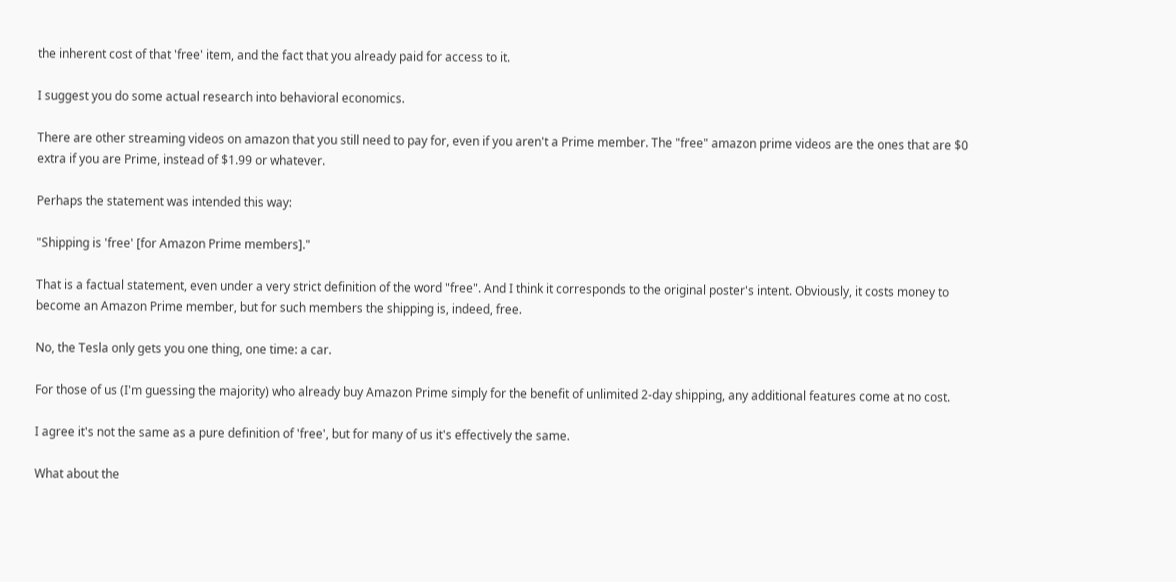the inherent cost of that 'free' item, and the fact that you already paid for access to it.

I suggest you do some actual research into behavioral economics.

There are other streaming videos on amazon that you still need to pay for, even if you aren't a Prime member. The "free" amazon prime videos are the ones that are $0 extra if you are Prime, instead of $1.99 or whatever.

Perhaps the statement was intended this way:

"Shipping is 'free' [for Amazon Prime members]."

That is a factual statement, even under a very strict definition of the word "free". And I think it corresponds to the original poster's intent. Obviously, it costs money to become an Amazon Prime member, but for such members the shipping is, indeed, free.

No, the Tesla only gets you one thing, one time: a car.

For those of us (I'm guessing the majority) who already buy Amazon Prime simply for the benefit of unlimited 2-day shipping, any additional features come at no cost.

I agree it's not the same as a pure definition of 'free', but for many of us it's effectively the same.

What about the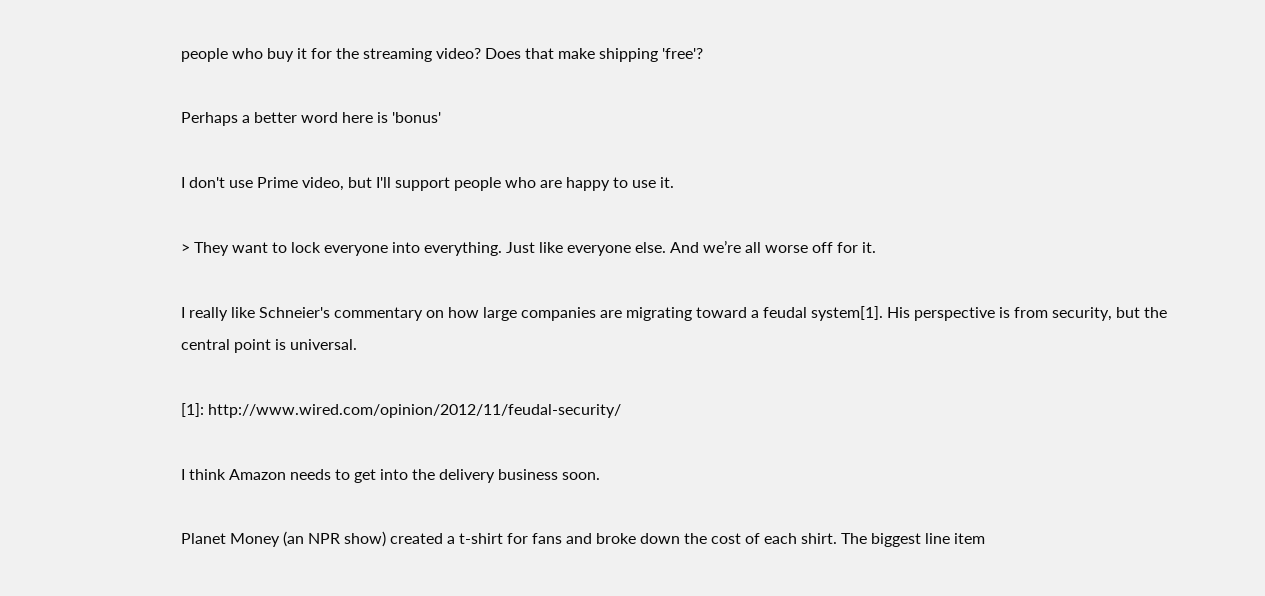people who buy it for the streaming video? Does that make shipping 'free'?

Perhaps a better word here is 'bonus'

I don't use Prime video, but I'll support people who are happy to use it.

> They want to lock everyone into everything. Just like everyone else. And we’re all worse off for it.

I really like Schneier's commentary on how large companies are migrating toward a feudal system[1]. His perspective is from security, but the central point is universal.

[1]: http://www.wired.com/opinion/2012/11/feudal-security/

I think Amazon needs to get into the delivery business soon.

Planet Money (an NPR show) created a t-shirt for fans and broke down the cost of each shirt. The biggest line item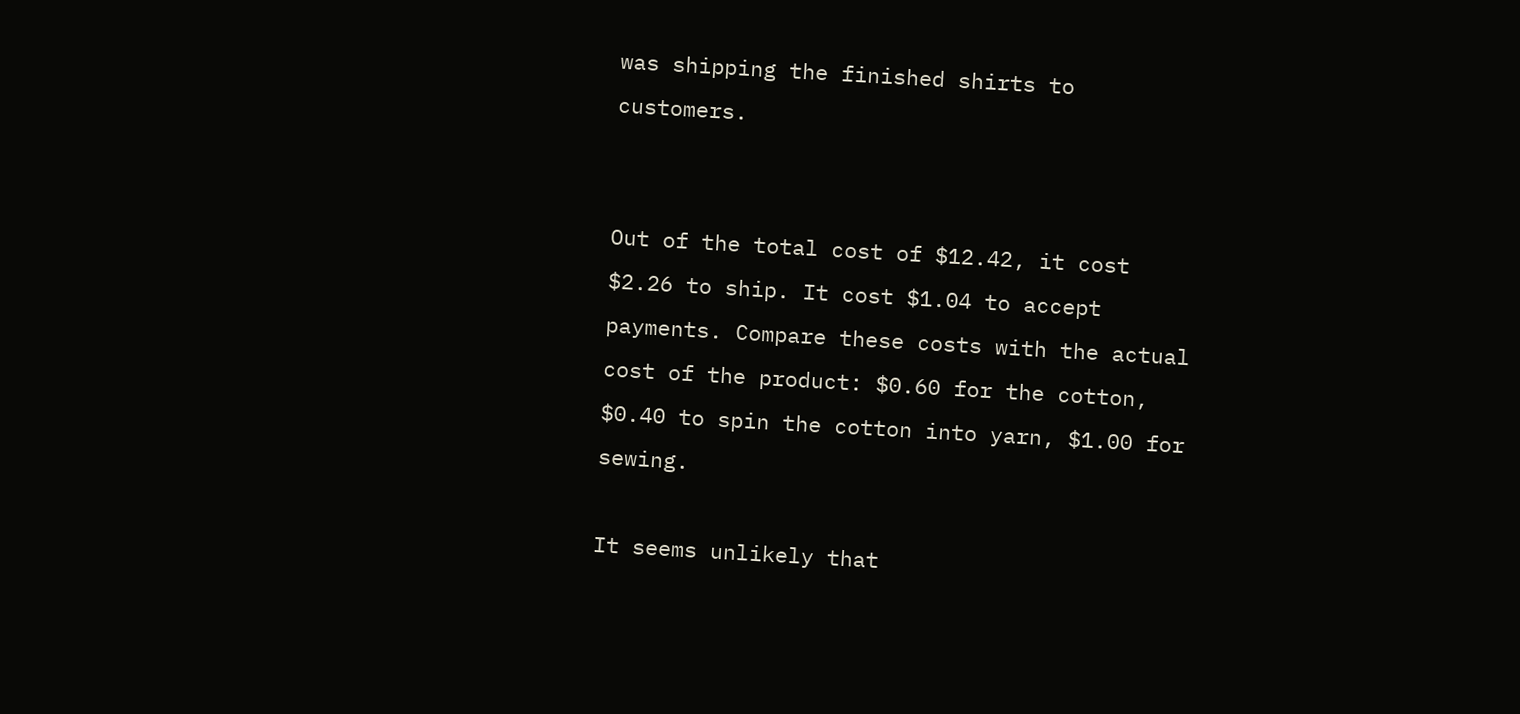was shipping the finished shirts to customers.


Out of the total cost of $12.42, it cost $2.26 to ship. It cost $1.04 to accept payments. Compare these costs with the actual cost of the product: $0.60 for the cotton, $0.40 to spin the cotton into yarn, $1.00 for sewing.

It seems unlikely that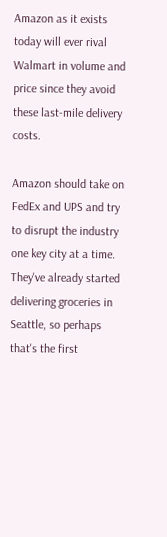Amazon as it exists today will ever rival Walmart in volume and price since they avoid these last-mile delivery costs.

Amazon should take on FedEx and UPS and try to disrupt the industry one key city at a time. They've already started delivering groceries in Seattle, so perhaps that's the first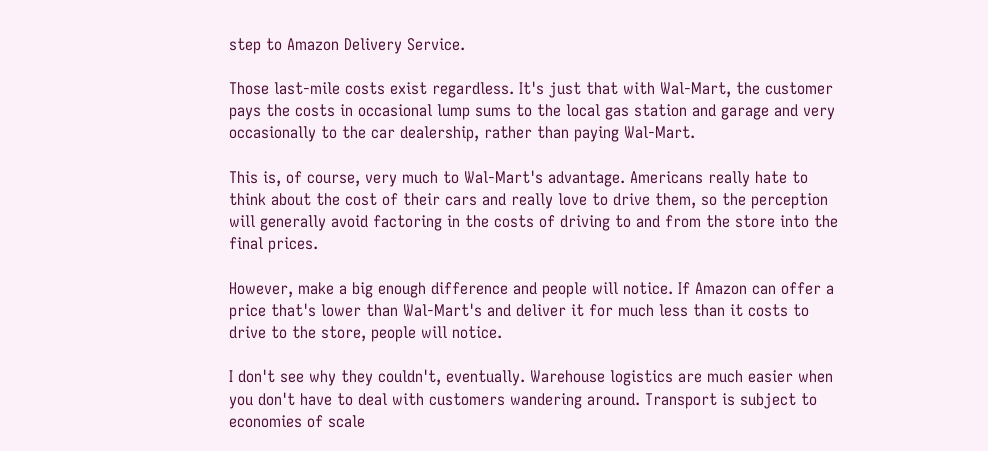step to Amazon Delivery Service.

Those last-mile costs exist regardless. It's just that with Wal-Mart, the customer pays the costs in occasional lump sums to the local gas station and garage and very occasionally to the car dealership, rather than paying Wal-Mart.

This is, of course, very much to Wal-Mart's advantage. Americans really hate to think about the cost of their cars and really love to drive them, so the perception will generally avoid factoring in the costs of driving to and from the store into the final prices.

However, make a big enough difference and people will notice. If Amazon can offer a price that's lower than Wal-Mart's and deliver it for much less than it costs to drive to the store, people will notice.

I don't see why they couldn't, eventually. Warehouse logistics are much easier when you don't have to deal with customers wandering around. Transport is subject to economies of scale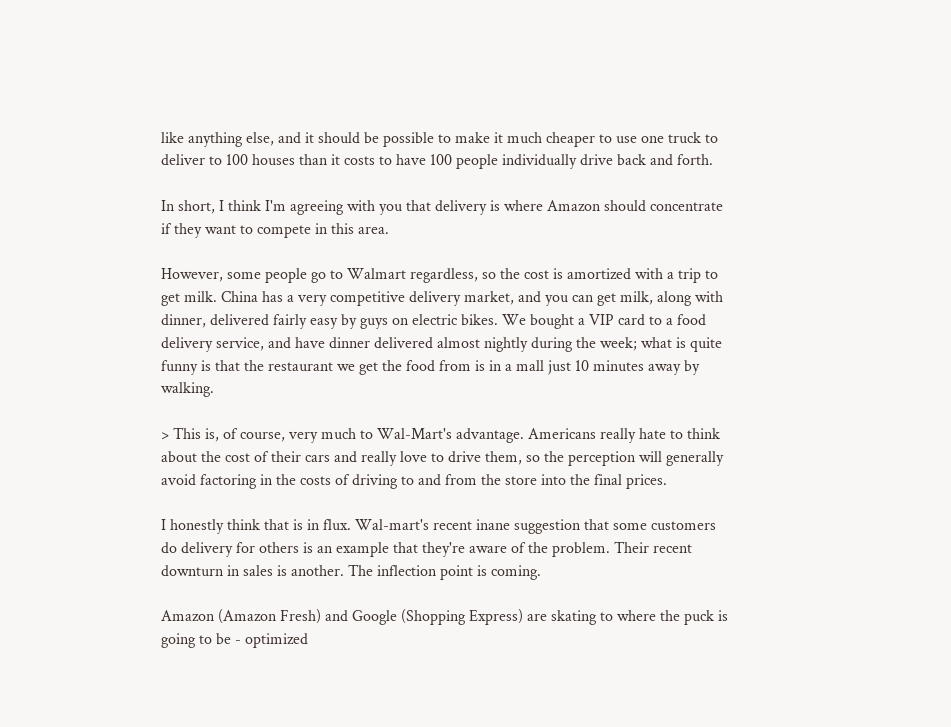like anything else, and it should be possible to make it much cheaper to use one truck to deliver to 100 houses than it costs to have 100 people individually drive back and forth.

In short, I think I'm agreeing with you that delivery is where Amazon should concentrate if they want to compete in this area.

However, some people go to Walmart regardless, so the cost is amortized with a trip to get milk. China has a very competitive delivery market, and you can get milk, along with dinner, delivered fairly easy by guys on electric bikes. We bought a VIP card to a food delivery service, and have dinner delivered almost nightly during the week; what is quite funny is that the restaurant we get the food from is in a mall just 10 minutes away by walking.

> This is, of course, very much to Wal-Mart's advantage. Americans really hate to think about the cost of their cars and really love to drive them, so the perception will generally avoid factoring in the costs of driving to and from the store into the final prices.

I honestly think that is in flux. Wal-mart's recent inane suggestion that some customers do delivery for others is an example that they're aware of the problem. Their recent downturn in sales is another. The inflection point is coming.

Amazon (Amazon Fresh) and Google (Shopping Express) are skating to where the puck is going to be - optimized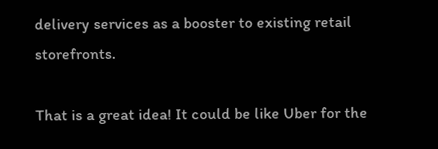delivery services as a booster to existing retail storefronts.

That is a great idea! It could be like Uber for the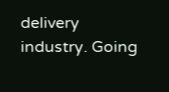delivery industry. Going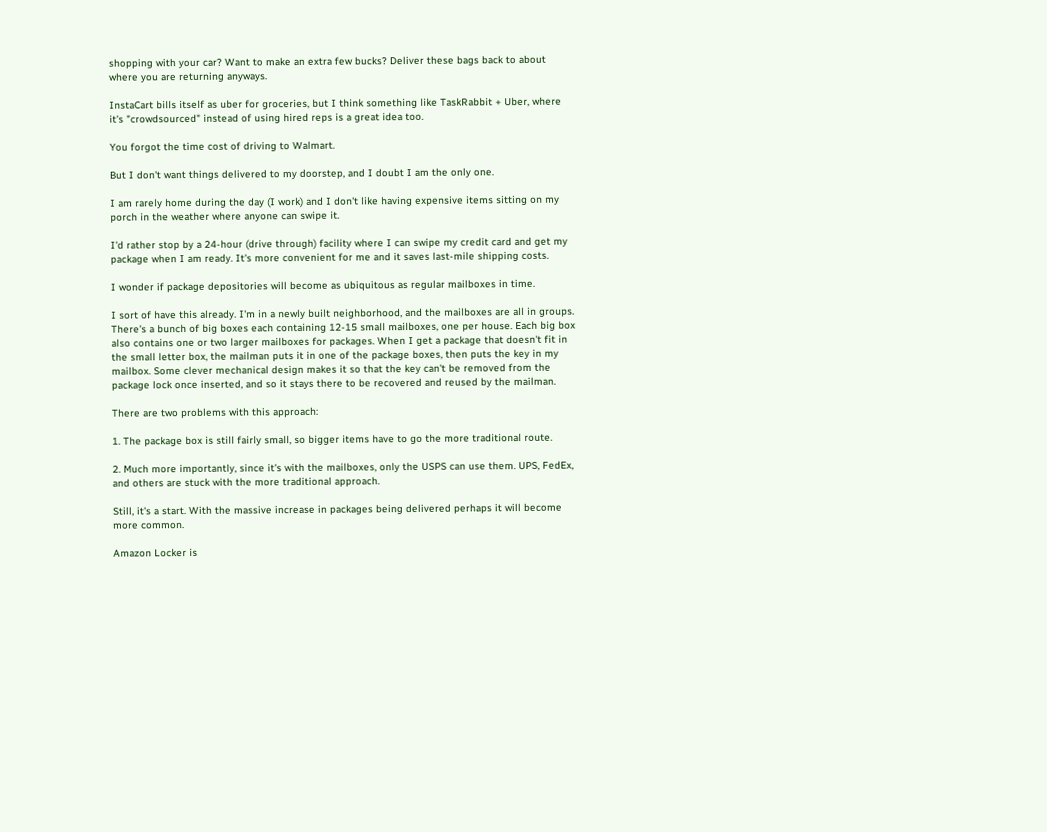shopping with your car? Want to make an extra few bucks? Deliver these bags back to about where you are returning anyways.

InstaCart bills itself as uber for groceries, but I think something like TaskRabbit + Uber, where it's "crowdsourced" instead of using hired reps is a great idea too.

You forgot the time cost of driving to Walmart.

But I don't want things delivered to my doorstep, and I doubt I am the only one.

I am rarely home during the day (I work) and I don't like having expensive items sitting on my porch in the weather where anyone can swipe it.

I'd rather stop by a 24-hour (drive through) facility where I can swipe my credit card and get my package when I am ready. It's more convenient for me and it saves last-mile shipping costs.

I wonder if package depositories will become as ubiquitous as regular mailboxes in time.

I sort of have this already. I'm in a newly built neighborhood, and the mailboxes are all in groups. There's a bunch of big boxes each containing 12-15 small mailboxes, one per house. Each big box also contains one or two larger mailboxes for packages. When I get a package that doesn't fit in the small letter box, the mailman puts it in one of the package boxes, then puts the key in my mailbox. Some clever mechanical design makes it so that the key can't be removed from the package lock once inserted, and so it stays there to be recovered and reused by the mailman.

There are two problems with this approach:

1. The package box is still fairly small, so bigger items have to go the more traditional route.

2. Much more importantly, since it's with the mailboxes, only the USPS can use them. UPS, FedEx, and others are stuck with the more traditional approach.

Still, it's a start. With the massive increase in packages being delivered perhaps it will become more common.

Amazon Locker is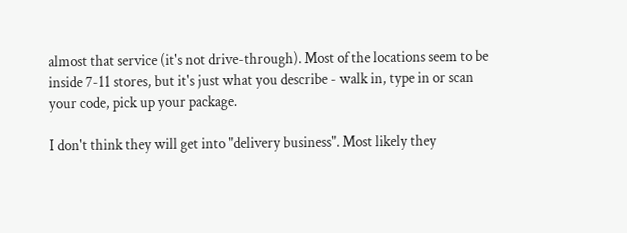almost that service (it's not drive-through). Most of the locations seem to be inside 7-11 stores, but it's just what you describe - walk in, type in or scan your code, pick up your package.

I don't think they will get into "delivery business". Most likely they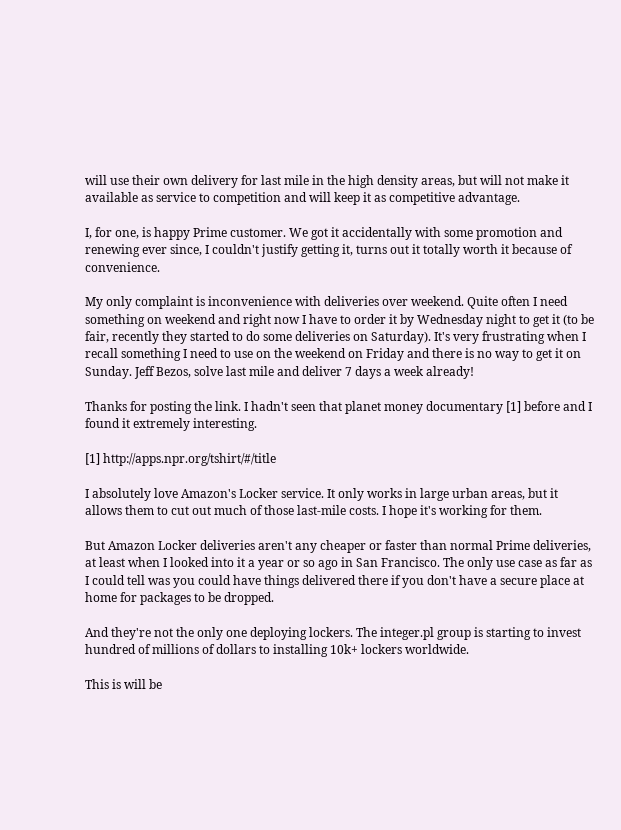will use their own delivery for last mile in the high density areas, but will not make it available as service to competition and will keep it as competitive advantage.

I, for one, is happy Prime customer. We got it accidentally with some promotion and renewing ever since, I couldn't justify getting it, turns out it totally worth it because of convenience.

My only complaint is inconvenience with deliveries over weekend. Quite often I need something on weekend and right now I have to order it by Wednesday night to get it (to be fair, recently they started to do some deliveries on Saturday). It's very frustrating when I recall something I need to use on the weekend on Friday and there is no way to get it on Sunday. Jeff Bezos, solve last mile and deliver 7 days a week already!

Thanks for posting the link. I hadn't seen that planet money documentary [1] before and I found it extremely interesting.

[1] http://apps.npr.org/tshirt/#/title

I absolutely love Amazon's Locker service. It only works in large urban areas, but it allows them to cut out much of those last-mile costs. I hope it's working for them.

But Amazon Locker deliveries aren't any cheaper or faster than normal Prime deliveries, at least when I looked into it a year or so ago in San Francisco. The only use case as far as I could tell was you could have things delivered there if you don't have a secure place at home for packages to be dropped.

And they're not the only one deploying lockers. The integer.pl group is starting to invest hundred of millions of dollars to installing 10k+ lockers worldwide.

This is will be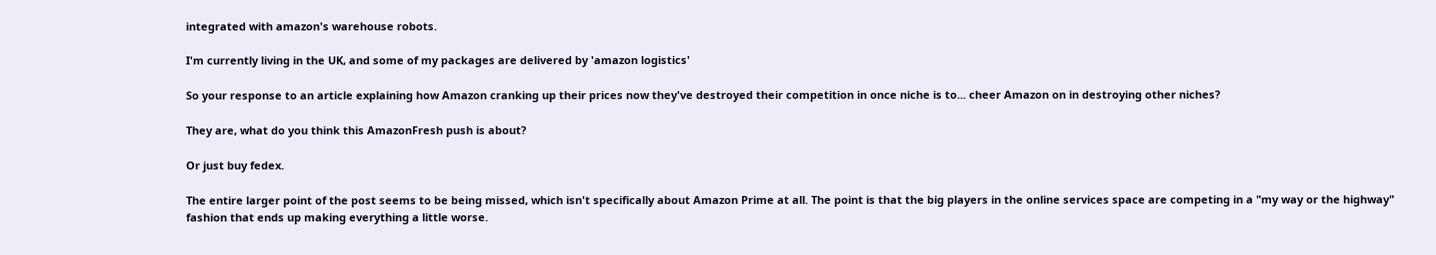integrated with amazon's warehouse robots.

I'm currently living in the UK, and some of my packages are delivered by 'amazon logistics'

So your response to an article explaining how Amazon cranking up their prices now they've destroyed their competition in once niche is to... cheer Amazon on in destroying other niches?

They are, what do you think this AmazonFresh push is about?

Or just buy fedex.

The entire larger point of the post seems to be being missed, which isn't specifically about Amazon Prime at all. The point is that the big players in the online services space are competing in a "my way or the highway" fashion that ends up making everything a little worse.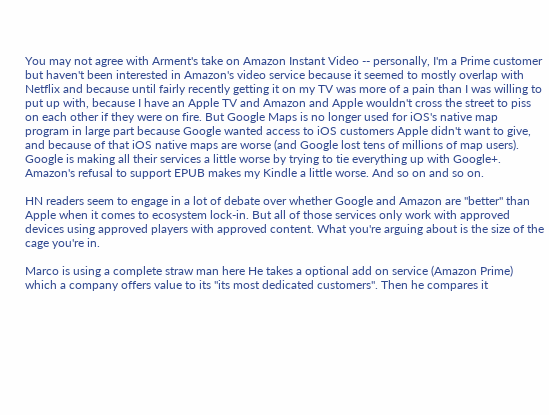You may not agree with Arment's take on Amazon Instant Video -- personally, I'm a Prime customer but haven't been interested in Amazon's video service because it seemed to mostly overlap with Netflix and because until fairly recently getting it on my TV was more of a pain than I was willing to put up with, because I have an Apple TV and Amazon and Apple wouldn't cross the street to piss on each other if they were on fire. But Google Maps is no longer used for iOS's native map program in large part because Google wanted access to iOS customers Apple didn't want to give, and because of that iOS native maps are worse (and Google lost tens of millions of map users). Google is making all their services a little worse by trying to tie everything up with Google+. Amazon's refusal to support EPUB makes my Kindle a little worse. And so on and so on.

HN readers seem to engage in a lot of debate over whether Google and Amazon are "better" than Apple when it comes to ecosystem lock-in. But all of those services only work with approved devices using approved players with approved content. What you're arguing about is the size of the cage you're in.

Marco is using a complete straw man here He takes a optional add on service (Amazon Prime) which a company offers value to its "its most dedicated customers". Then he compares it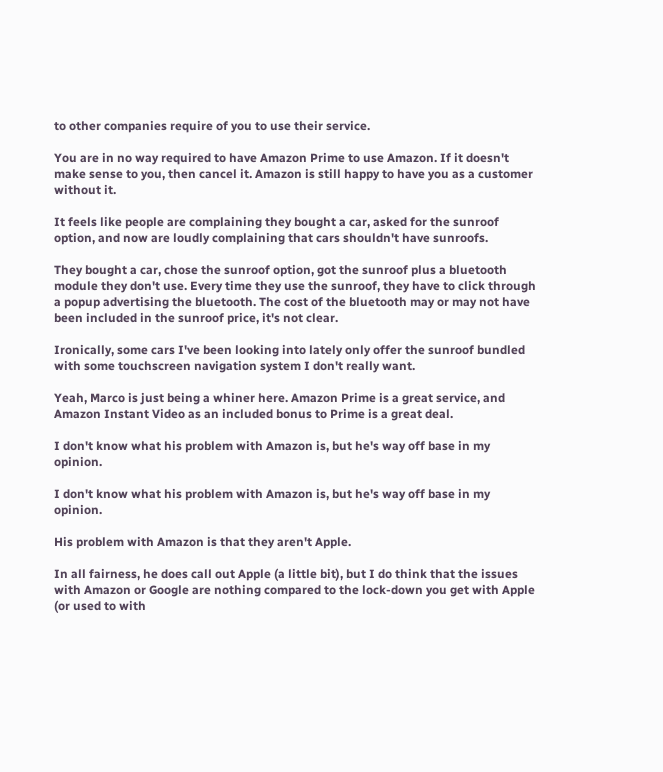to other companies require of you to use their service.

You are in no way required to have Amazon Prime to use Amazon. If it doesn't make sense to you, then cancel it. Amazon is still happy to have you as a customer without it.

It feels like people are complaining they bought a car, asked for the sunroof option, and now are loudly complaining that cars shouldn't have sunroofs.

They bought a car, chose the sunroof option, got the sunroof plus a bluetooth module they don't use. Every time they use the sunroof, they have to click through a popup advertising the bluetooth. The cost of the bluetooth may or may not have been included in the sunroof price, it's not clear.

Ironically, some cars I've been looking into lately only offer the sunroof bundled with some touchscreen navigation system I don't really want.

Yeah, Marco is just being a whiner here. Amazon Prime is a great service, and Amazon Instant Video as an included bonus to Prime is a great deal.

I don't know what his problem with Amazon is, but he's way off base in my opinion.

I don't know what his problem with Amazon is, but he's way off base in my opinion.

His problem with Amazon is that they aren't Apple.

In all fairness, he does call out Apple (a little bit), but I do think that the issues with Amazon or Google are nothing compared to the lock-down you get with Apple (or used to with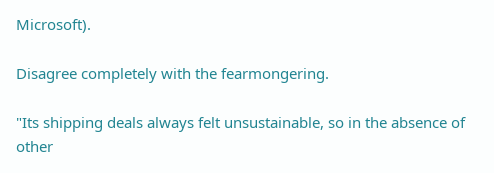Microsoft).

Disagree completely with the fearmongering.

"Its shipping deals always felt unsustainable, so in the absence of other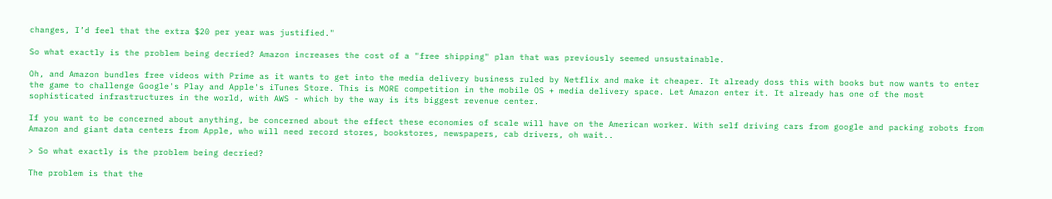changes, I’d feel that the extra $20 per year was justified."

So what exactly is the problem being decried? Amazon increases the cost of a "free shipping" plan that was previously seemed unsustainable.

Oh, and Amazon bundles free videos with Prime as it wants to get into the media delivery business ruled by Netflix and make it cheaper. It already doss this with books but now wants to enter the game to challenge Google's Play and Apple's iTunes Store. This is MORE competition in the mobile OS + media delivery space. Let Amazon enter it. It already has one of the most sophisticated infrastructures in the world, with AWS - which by the way is its biggest revenue center.

If you want to be concerned about anything, be concerned about the effect these economies of scale will have on the American worker. With self driving cars from google and packing robots from Amazon and giant data centers from Apple, who will need record stores, bookstores, newspapers, cab drivers, oh wait..

> So what exactly is the problem being decried?

The problem is that the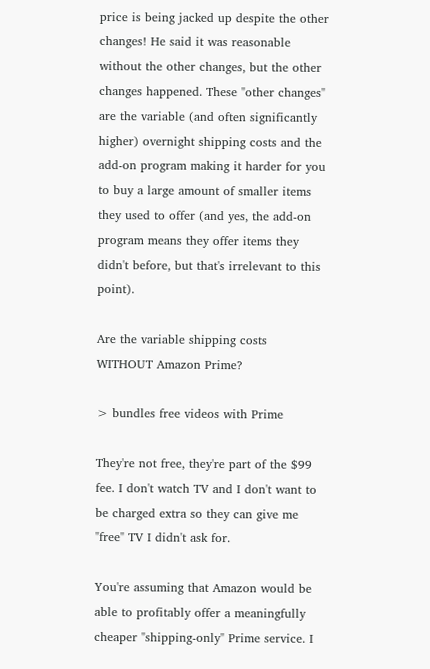price is being jacked up despite the other changes! He said it was reasonable without the other changes, but the other changes happened. These "other changes" are the variable (and often significantly higher) overnight shipping costs and the add-on program making it harder for you to buy a large amount of smaller items they used to offer (and yes, the add-on program means they offer items they didn't before, but that's irrelevant to this point).

Are the variable shipping costs WITHOUT Amazon Prime?

> bundles free videos with Prime

They're not free, they're part of the $99 fee. I don't watch TV and I don't want to be charged extra so they can give me "free" TV I didn't ask for.

You're assuming that Amazon would be able to profitably offer a meaningfully cheaper "shipping-only" Prime service. I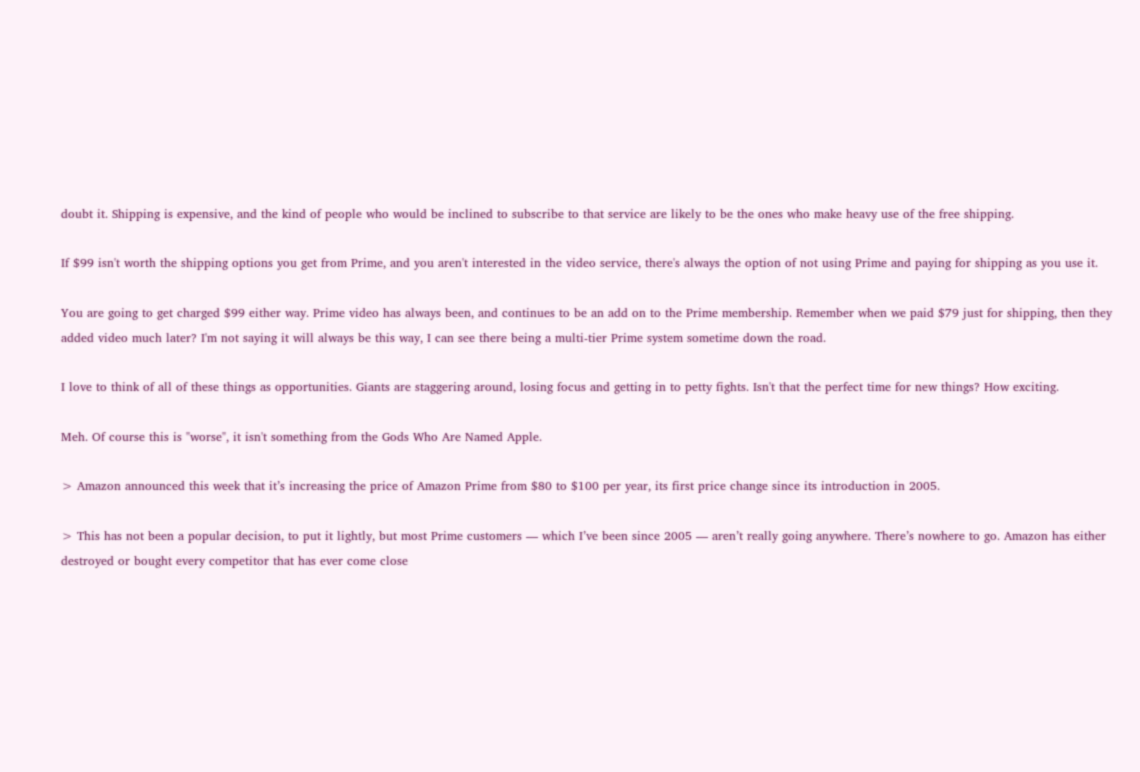doubt it. Shipping is expensive, and the kind of people who would be inclined to subscribe to that service are likely to be the ones who make heavy use of the free shipping.

If $99 isn't worth the shipping options you get from Prime, and you aren't interested in the video service, there's always the option of not using Prime and paying for shipping as you use it.

You are going to get charged $99 either way. Prime video has always been, and continues to be an add on to the Prime membership. Remember when we paid $79 just for shipping, then they added video much later? I'm not saying it will always be this way, I can see there being a multi-tier Prime system sometime down the road.

I love to think of all of these things as opportunities. Giants are staggering around, losing focus and getting in to petty fights. Isn't that the perfect time for new things? How exciting.

Meh. Of course this is "worse", it isn't something from the Gods Who Are Named Apple.

> Amazon announced this week that it’s increasing the price of Amazon Prime from $80 to $100 per year, its first price change since its introduction in 2005.

> This has not been a popular decision, to put it lightly, but most Prime customers — which I’ve been since 2005 — aren’t really going anywhere. There’s nowhere to go. Amazon has either destroyed or bought every competitor that has ever come close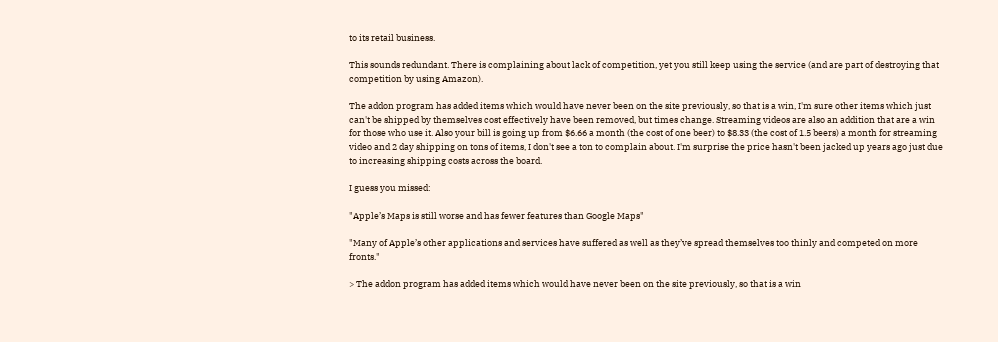to its retail business.

This sounds redundant. There is complaining about lack of competition, yet you still keep using the service (and are part of destroying that competition by using Amazon).

The addon program has added items which would have never been on the site previously, so that is a win, I'm sure other items which just can't be shipped by themselves cost effectively have been removed, but times change. Streaming videos are also an addition that are a win for those who use it. Also your bill is going up from $6.66 a month (the cost of one beer) to $8.33 (the cost of 1.5 beers) a month for streaming video and 2 day shipping on tons of items, I don't see a ton to complain about. I'm surprise the price hasn't been jacked up years ago just due to increasing shipping costs across the board.

I guess you missed:

"Apple’s Maps is still worse and has fewer features than Google Maps"

"Many of Apple’s other applications and services have suffered as well as they’ve spread themselves too thinly and competed on more fronts."

> The addon program has added items which would have never been on the site previously, so that is a win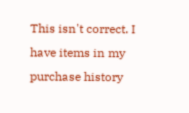This isn't correct. I have items in my purchase history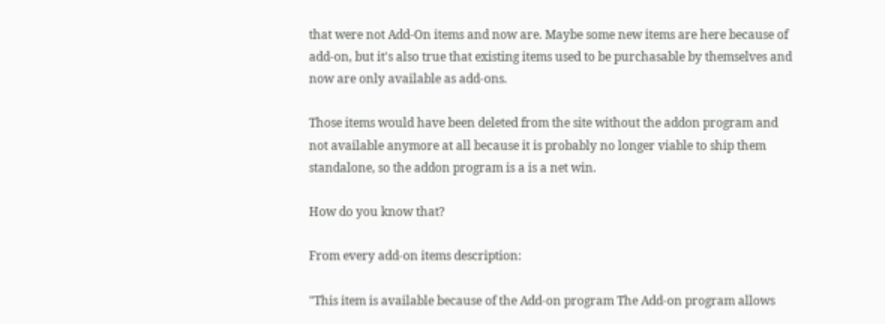that were not Add-On items and now are. Maybe some new items are here because of add-on, but it's also true that existing items used to be purchasable by themselves and now are only available as add-ons.

Those items would have been deleted from the site without the addon program and not available anymore at all because it is probably no longer viable to ship them standalone, so the addon program is a is a net win.

How do you know that?

From every add-on items description:

"This item is available because of the Add-on program The Add-on program allows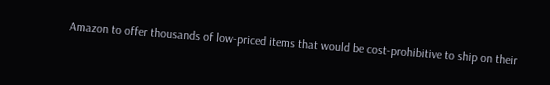Amazon to offer thousands of low-priced items that would be cost-prohibitive to ship on their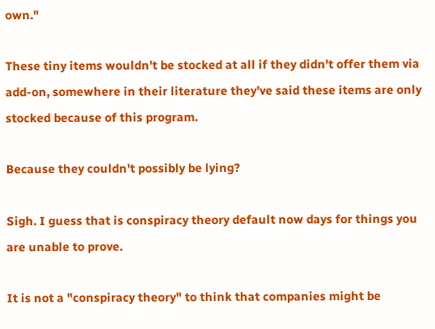own."

These tiny items wouldn't be stocked at all if they didn't offer them via add-on, somewhere in their literature they've said these items are only stocked because of this program.

Because they couldn't possibly be lying?

Sigh. I guess that is conspiracy theory default now days for things you are unable to prove.

It is not a "conspiracy theory" to think that companies might be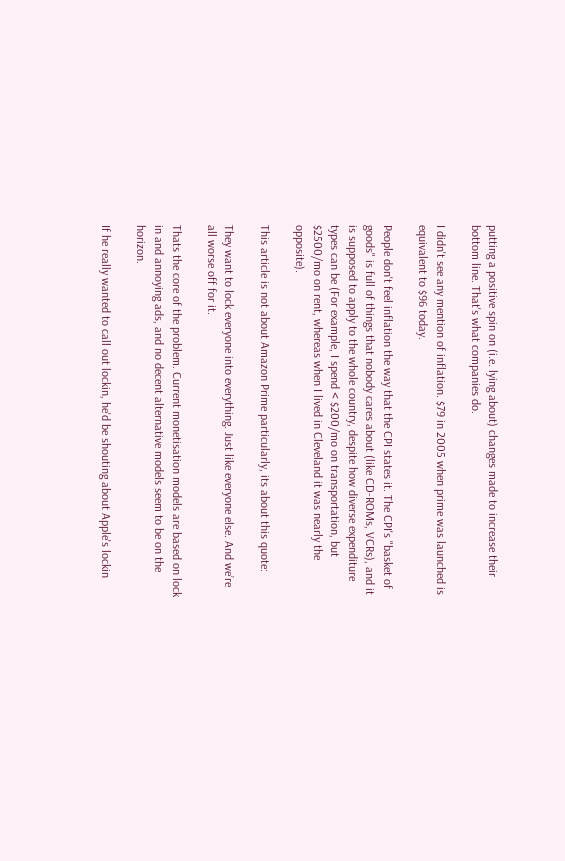putting a positive spin on (i.e. lying about) changes made to increase their bottom line. That's what companies do.

I didn't see any mention of inflation. $79 in 2005 when prime was launched is equivalent to $96 today.

People don't feel inflation the way that the CPI states it. The CPI's "basket of goods" is full of things that nobody cares about (like CD-ROMs, VCRs), and it is supposed to apply to the whole country, despite how diverse expenditure types can be (For example, I spend < $200/mo on transportation, but $2500/mo on rent, whereas when I lived in Cleveland it was nearly the opposite).

This article is not about Amazon Prime particularly, its about this quote:

They want to lock everyone into everything. Just like everyone else. And we’re all worse off for it.

Thats the core of the problem. Current monetisation models are based on lock in and annoying ads, and no decent alternative models seem to be on the horizon.

If he really wanted to call out lockin, he'd be shouting about Apple's lockin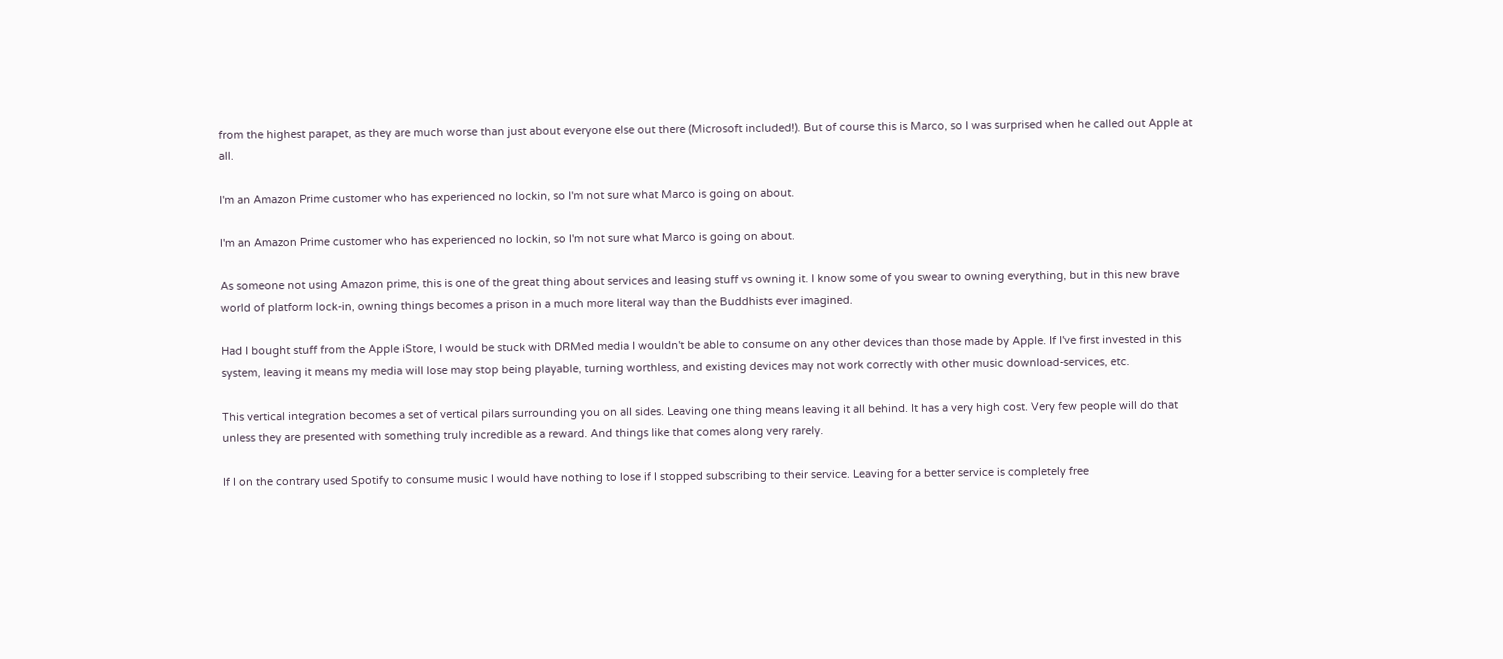from the highest parapet, as they are much worse than just about everyone else out there (Microsoft included!). But of course this is Marco, so I was surprised when he called out Apple at all.

I'm an Amazon Prime customer who has experienced no lockin, so I'm not sure what Marco is going on about.

I'm an Amazon Prime customer who has experienced no lockin, so I'm not sure what Marco is going on about.

As someone not using Amazon prime, this is one of the great thing about services and leasing stuff vs owning it. I know some of you swear to owning everything, but in this new brave world of platform lock-in, owning things becomes a prison in a much more literal way than the Buddhists ever imagined.

Had I bought stuff from the Apple iStore, I would be stuck with DRMed media I wouldn't be able to consume on any other devices than those made by Apple. If I've first invested in this system, leaving it means my media will lose may stop being playable, turning worthless, and existing devices may not work correctly with other music download-services, etc.

This vertical integration becomes a set of vertical pilars surrounding you on all sides. Leaving one thing means leaving it all behind. It has a very high cost. Very few people will do that unless they are presented with something truly incredible as a reward. And things like that comes along very rarely.

If I on the contrary used Spotify to consume music I would have nothing to lose if I stopped subscribing to their service. Leaving for a better service is completely free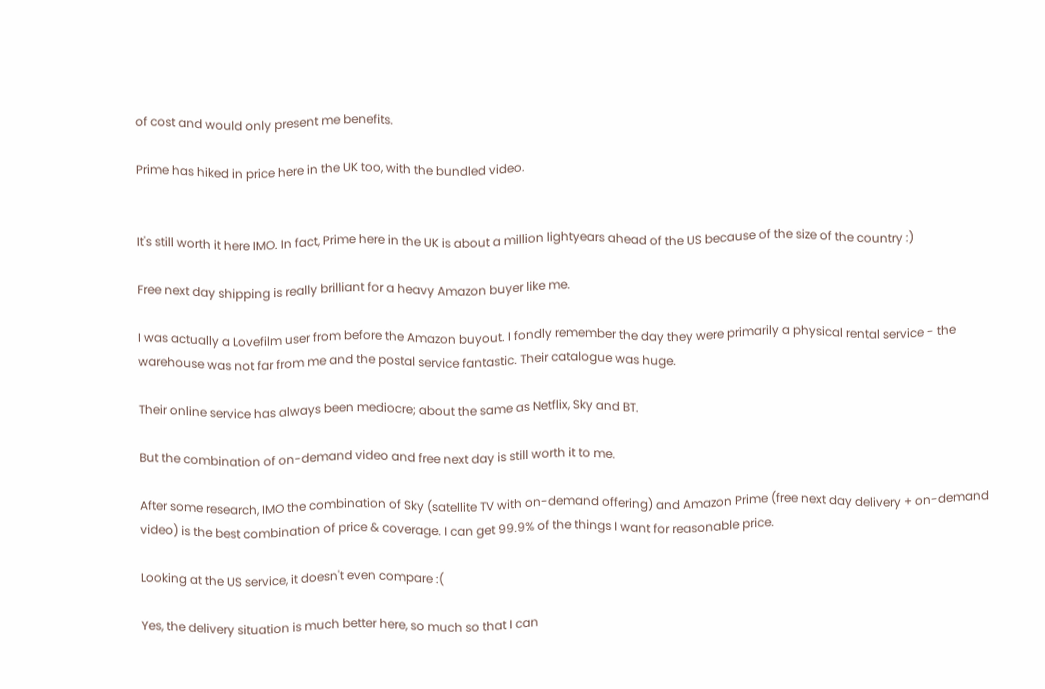of cost and would only present me benefits.

Prime has hiked in price here in the UK too, with the bundled video.


It's still worth it here IMO. In fact, Prime here in the UK is about a million lightyears ahead of the US because of the size of the country :)

Free next day shipping is really brilliant for a heavy Amazon buyer like me.

I was actually a Lovefilm user from before the Amazon buyout. I fondly remember the day they were primarily a physical rental service - the warehouse was not far from me and the postal service fantastic. Their catalogue was huge.

Their online service has always been mediocre; about the same as Netflix, Sky and BT.

But the combination of on-demand video and free next day is still worth it to me.

After some research, IMO the combination of Sky (satellite TV with on-demand offering) and Amazon Prime (free next day delivery + on-demand video) is the best combination of price & coverage. I can get 99.9% of the things I want for reasonable price.

Looking at the US service, it doesn't even compare :(

Yes, the delivery situation is much better here, so much so that I can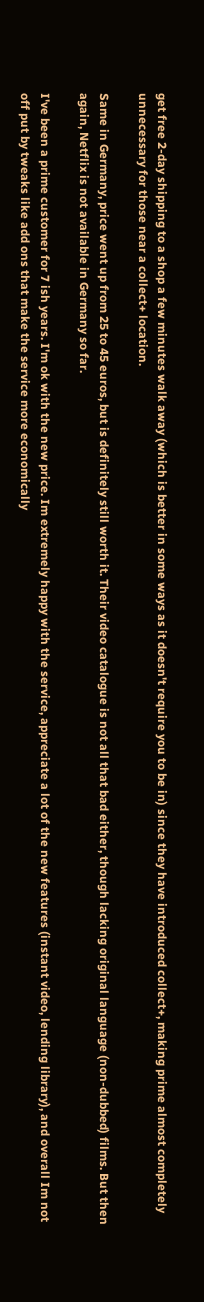get free 2-day shipping to a shop a few minutes walk away (which is better in some ways as it doesn't require you to be in) since they have introduced collect+, making prime almost completely unnecessary for those near a collect+ location.

Same in Germany, price went up from 25 to 45 euros, but is definitely still worth it. Their video catalogue is not all that bad either, though lacking original language (non-dubbed) films. But then again, Netflix is not available in Germany so far.

I've been a prime customer for 7 ish years. I'm ok with the new price. Im extremely happy with the service, appreciate a lot of the new features (instant video, lending library), and overall Im not off put by tweaks like add ons that make the service more economically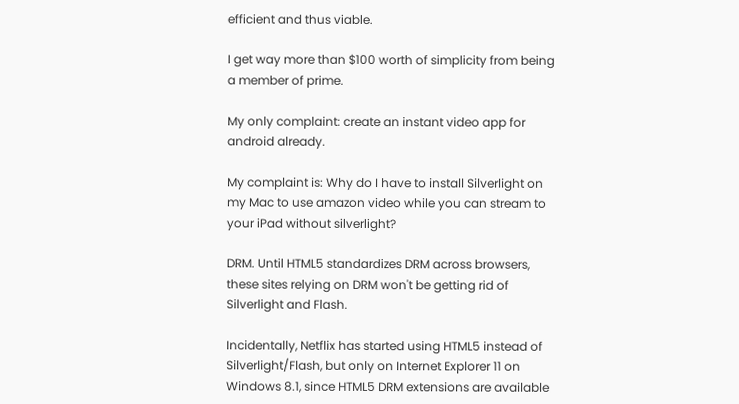efficient and thus viable.

I get way more than $100 worth of simplicity from being a member of prime.

My only complaint: create an instant video app for android already.

My complaint is: Why do I have to install Silverlight on my Mac to use amazon video while you can stream to your iPad without silverlight?

DRM. Until HTML5 standardizes DRM across browsers, these sites relying on DRM won't be getting rid of Silverlight and Flash.

Incidentally, Netflix has started using HTML5 instead of Silverlight/Flash, but only on Internet Explorer 11 on Windows 8.1, since HTML5 DRM extensions are available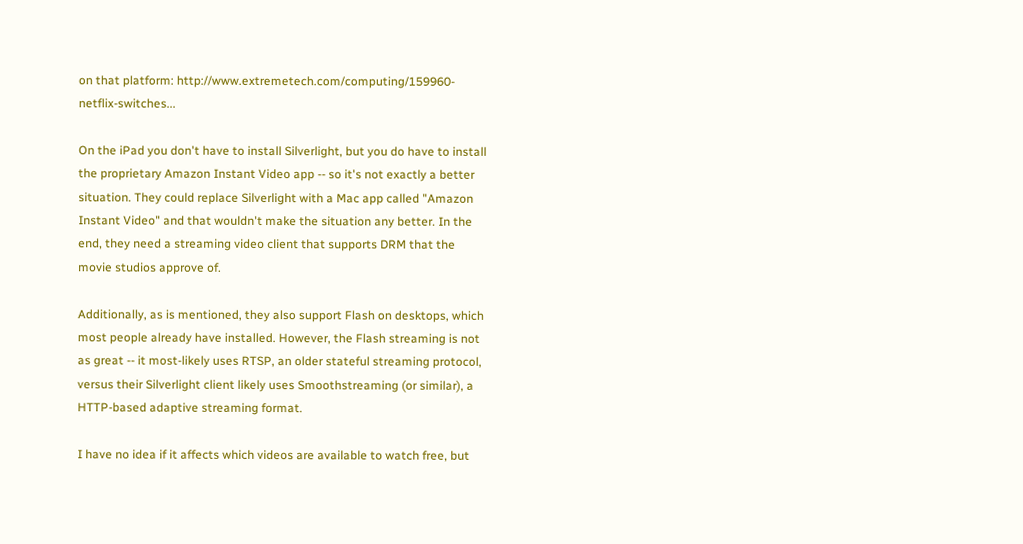on that platform: http://www.extremetech.com/computing/159960-netflix-switches...

On the iPad you don't have to install Silverlight, but you do have to install the proprietary Amazon Instant Video app -- so it's not exactly a better situation. They could replace Silverlight with a Mac app called "Amazon Instant Video" and that wouldn't make the situation any better. In the end, they need a streaming video client that supports DRM that the movie studios approve of.

Additionally, as is mentioned, they also support Flash on desktops, which most people already have installed. However, the Flash streaming is not as great -- it most-likely uses RTSP, an older stateful streaming protocol, versus their Silverlight client likely uses Smoothstreaming (or similar), a HTTP-based adaptive streaming format.

I have no idea if it affects which videos are available to watch free, but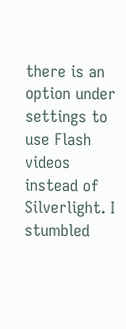there is an option under settings to use Flash videos instead of Silverlight. I stumbled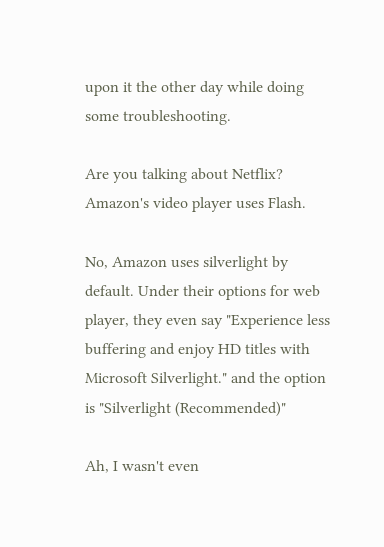upon it the other day while doing some troubleshooting.

Are you talking about Netflix? Amazon's video player uses Flash.

No, Amazon uses silverlight by default. Under their options for web player, they even say "Experience less buffering and enjoy HD titles with Microsoft Silverlight." and the option is "Silverlight (Recommended)"

Ah, I wasn't even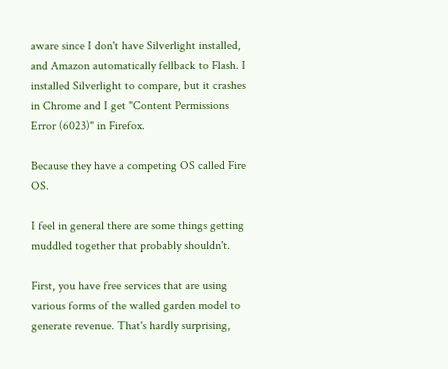aware since I don't have Silverlight installed, and Amazon automatically fellback to Flash. I installed Silverlight to compare, but it crashes in Chrome and I get "Content Permissions Error (6023)" in Firefox.

Because they have a competing OS called Fire OS.

I feel in general there are some things getting muddled together that probably shouldn't.

First, you have free services that are using various forms of the walled garden model to generate revenue. That's hardly surprising,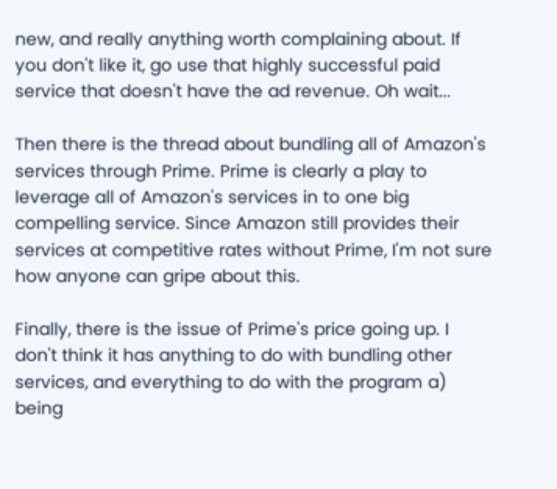new, and really anything worth complaining about. If you don't like it, go use that highly successful paid service that doesn't have the ad revenue. Oh wait...

Then there is the thread about bundling all of Amazon's services through Prime. Prime is clearly a play to leverage all of Amazon's services in to one big compelling service. Since Amazon still provides their services at competitive rates without Prime, I'm not sure how anyone can gripe about this.

Finally, there is the issue of Prime's price going up. I don't think it has anything to do with bundling other services, and everything to do with the program a) being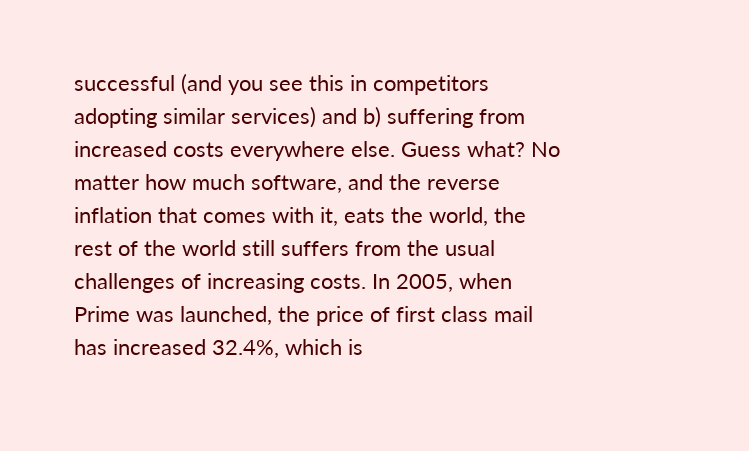successful (and you see this in competitors adopting similar services) and b) suffering from increased costs everywhere else. Guess what? No matter how much software, and the reverse inflation that comes with it, eats the world, the rest of the world still suffers from the usual challenges of increasing costs. In 2005, when Prime was launched, the price of first class mail has increased 32.4%, which is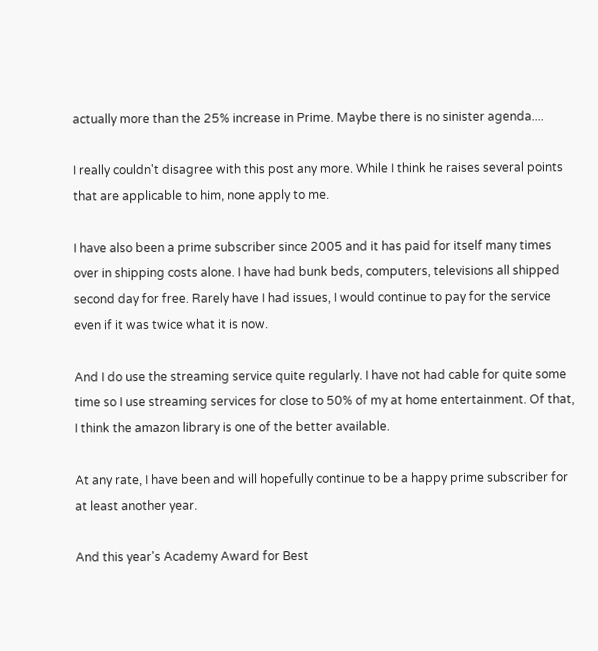actually more than the 25% increase in Prime. Maybe there is no sinister agenda....

I really couldn't disagree with this post any more. While I think he raises several points that are applicable to him, none apply to me.

I have also been a prime subscriber since 2005 and it has paid for itself many times over in shipping costs alone. I have had bunk beds, computers, televisions all shipped second day for free. Rarely have I had issues, I would continue to pay for the service even if it was twice what it is now.

And I do use the streaming service quite regularly. I have not had cable for quite some time so I use streaming services for close to 50% of my at home entertainment. Of that, I think the amazon library is one of the better available.

At any rate, I have been and will hopefully continue to be a happy prime subscriber for at least another year.

And this year's Academy Award for Best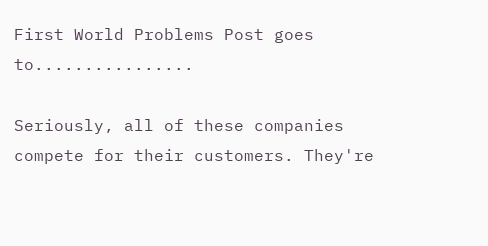First World Problems Post goes to................

Seriously, all of these companies compete for their customers. They're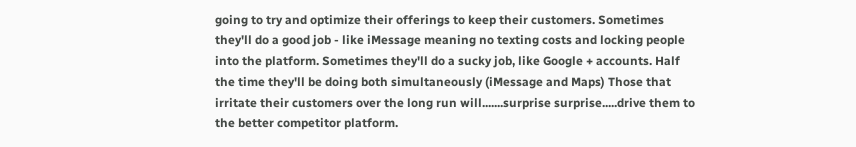going to try and optimize their offerings to keep their customers. Sometimes they'll do a good job - like iMessage meaning no texting costs and locking people into the platform. Sometimes they'll do a sucky job, like Google + accounts. Half the time they'll be doing both simultaneously (iMessage and Maps) Those that irritate their customers over the long run will.......surprise surprise.....drive them to the better competitor platform.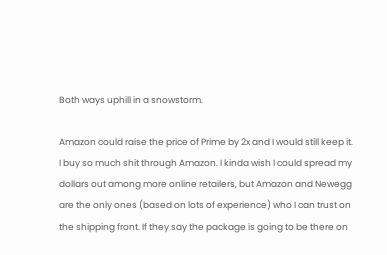Both ways uphill in a snowstorm.

Amazon could raise the price of Prime by 2x and I would still keep it. I buy so much shit through Amazon. I kinda wish I could spread my dollars out among more online retailers, but Amazon and Newegg are the only ones (based on lots of experience) who I can trust on the shipping front. If they say the package is going to be there on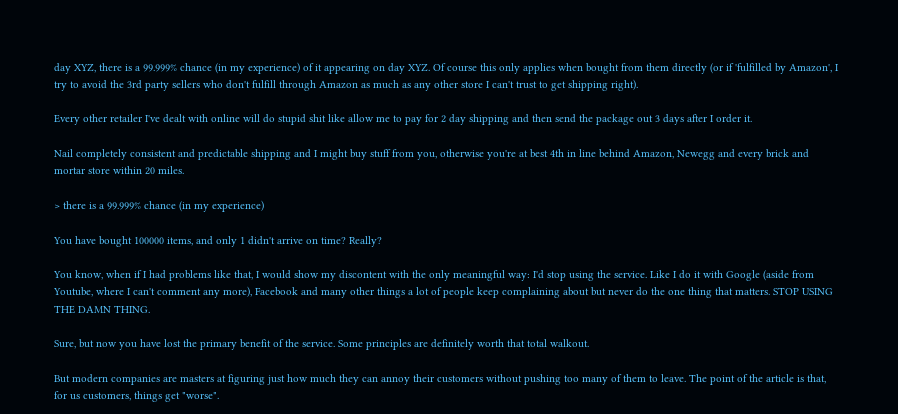day XYZ, there is a 99.999% chance (in my experience) of it appearing on day XYZ. Of course this only applies when bought from them directly (or if 'fulfilled by Amazon', I try to avoid the 3rd party sellers who don't fulfill through Amazon as much as any other store I can't trust to get shipping right).

Every other retailer I've dealt with online will do stupid shit like allow me to pay for 2 day shipping and then send the package out 3 days after I order it.

Nail completely consistent and predictable shipping and I might buy stuff from you, otherwise you're at best 4th in line behind Amazon, Newegg and every brick and mortar store within 20 miles.

> there is a 99.999% chance (in my experience)

You have bought 100000 items, and only 1 didn't arrive on time? Really?

You know, when if I had problems like that, I would show my discontent with the only meaningful way: I'd stop using the service. Like I do it with Google (aside from Youtube, where I can't comment any more), Facebook and many other things a lot of people keep complaining about but never do the one thing that matters. STOP USING THE DAMN THING.

Sure, but now you have lost the primary benefit of the service. Some principles are definitely worth that total walkout.

But modern companies are masters at figuring just how much they can annoy their customers without pushing too many of them to leave. The point of the article is that, for us customers, things get "worse".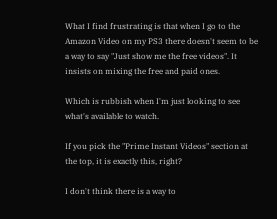What I find frustrating is that when I go to the Amazon Video on my PS3 there doesn't seem to be a way to say "Just show me the free videos". It insists on mixing the free and paid ones.

Which is rubbish when I'm just looking to see what's available to watch.

If you pick the "Prime Instant Videos" section at the top, it is exactly this, right?

I don't think there is a way to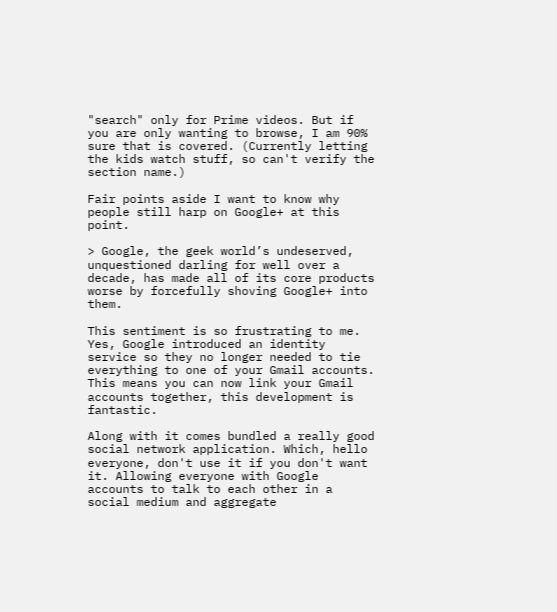"search" only for Prime videos. But if you are only wanting to browse, I am 90% sure that is covered. (Currently letting the kids watch stuff, so can't verify the section name.)

Fair points aside I want to know why people still harp on Google+ at this point.

> Google, the geek world’s undeserved, unquestioned darling for well over a decade, has made all of its core products worse by forcefully shoving Google+ into them.

This sentiment is so frustrating to me. Yes, Google introduced an identity service so they no longer needed to tie everything to one of your Gmail accounts. This means you can now link your Gmail accounts together, this development is fantastic.

Along with it comes bundled a really good social network application. Which, hello everyone, don't use it if you don't want it. Allowing everyone with Google accounts to talk to each other in a social medium and aggregate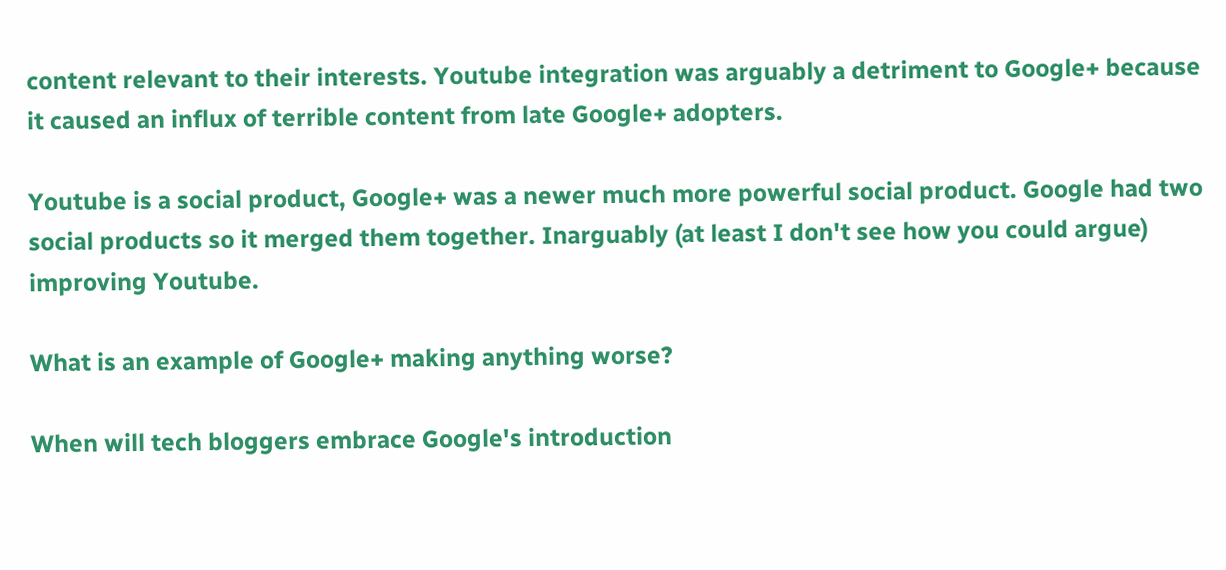content relevant to their interests. Youtube integration was arguably a detriment to Google+ because it caused an influx of terrible content from late Google+ adopters.

Youtube is a social product, Google+ was a newer much more powerful social product. Google had two social products so it merged them together. Inarguably (at least I don't see how you could argue) improving Youtube.

What is an example of Google+ making anything worse?

When will tech bloggers embrace Google's introduction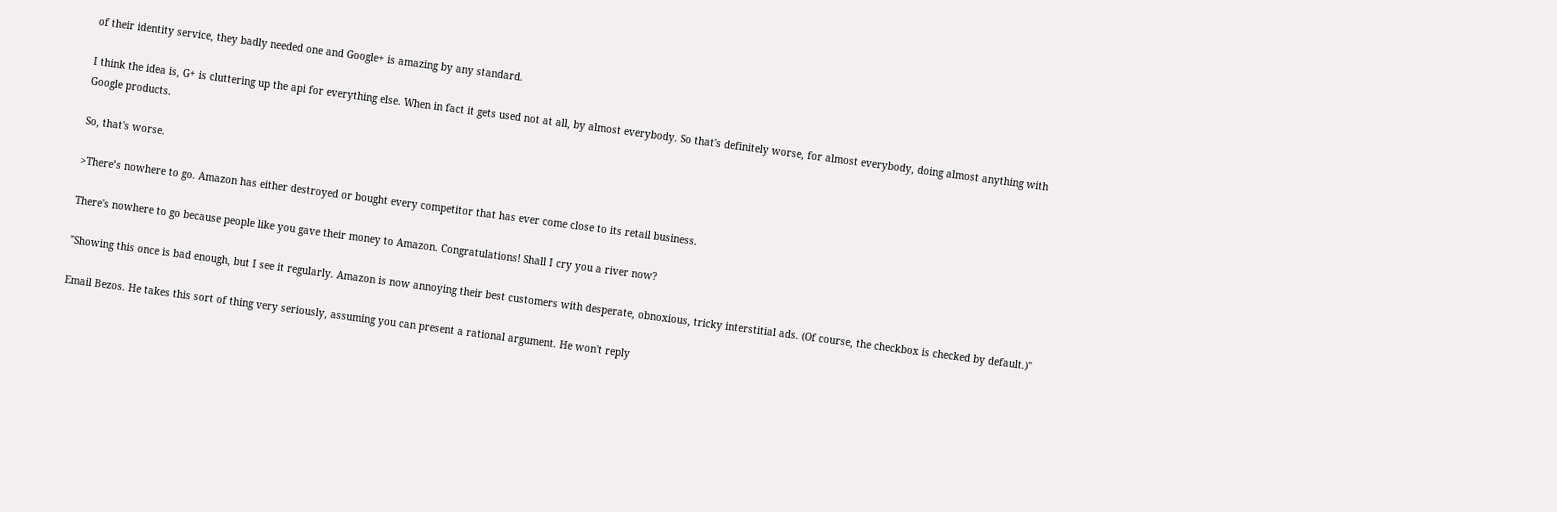of their identity service, they badly needed one and Google+ is amazing by any standard.

I think the idea is, G+ is cluttering up the api for everything else. When in fact it gets used not at all, by almost everybody. So that's definitely worse, for almost everybody, doing almost anything with Google products.

So, that's worse.

>There’s nowhere to go. Amazon has either destroyed or bought every competitor that has ever come close to its retail business.

There's nowhere to go because people like you gave their money to Amazon. Congratulations! Shall I cry you a river now?

"Showing this once is bad enough, but I see it regularly. Amazon is now annoying their best customers with desperate, obnoxious, tricky interstitial ads. (Of course, the checkbox is checked by default.)"

Email Bezos. He takes this sort of thing very seriously, assuming you can present a rational argument. He won't reply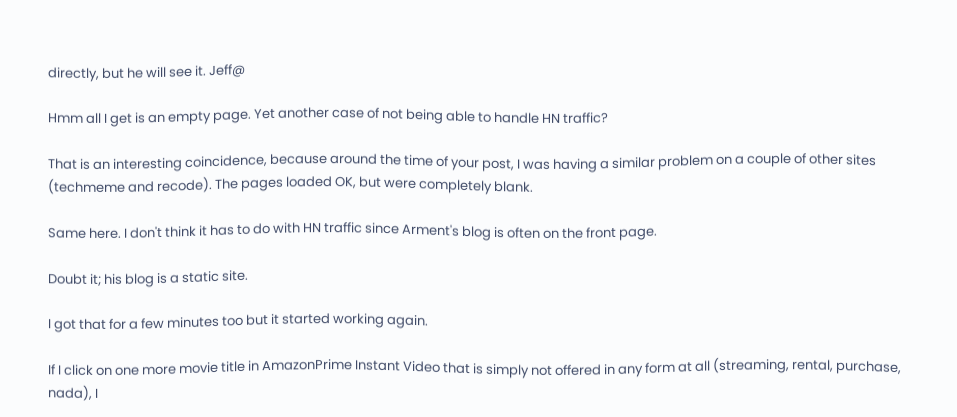directly, but he will see it. Jeff@

Hmm all I get is an empty page. Yet another case of not being able to handle HN traffic?

That is an interesting coincidence, because around the time of your post, I was having a similar problem on a couple of other sites (techmeme and recode). The pages loaded OK, but were completely blank.

Same here. I don't think it has to do with HN traffic since Arment's blog is often on the front page.

Doubt it; his blog is a static site.

I got that for a few minutes too but it started working again.

If I click on one more movie title in AmazonPrime Instant Video that is simply not offered in any form at all (streaming, rental, purchase, nada), I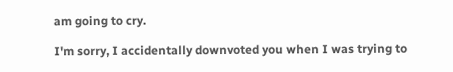am going to cry.

I'm sorry, I accidentally downvoted you when I was trying to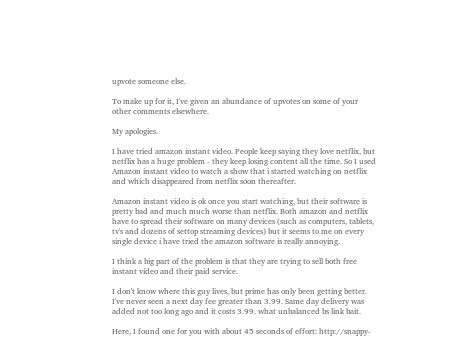upvote someone else.

To make up for it, I've given an abundance of upvotes on some of your other comments elsewhere.

My apologies.

I have tried amazon instant video. People keep saying they love netflix, but netflix has a huge problem - they keep losing content all the time. So I used Amazon instant video to watch a show that i started watching on netflix and which disappeared from netflix soon thereafter.

Amazon instant video is ok once you start watching, but their software is pretty bad and much much worse than netflix. Both amazon and netflix have to spread their software on many devices (such as computers, tablets, tv's and dozens of settop streaming devices) but it seems to me on every single device i have tried the amazon software is really annoying.

I think a big part of the problem is that they are trying to sell both free instant video and their paid service.

I don't know where this guy lives, but prime has only been getting better. I've never seen a next day fee greater than 3.99. Same day delivery was added not too long ago and it costs 3.99. what unbalanced bs link bait.

Here, I found one for you with about 45 seconds of effort: http://snappy-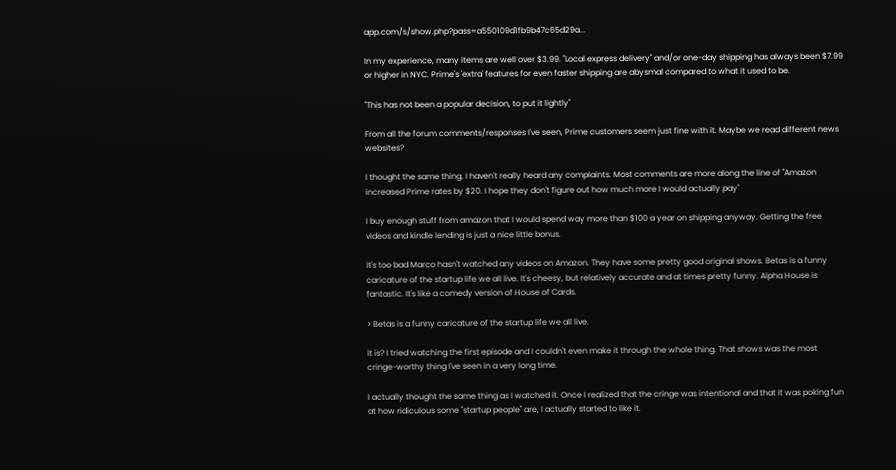app.com/s/show.php?pass=a550109d1fb9b47c65d29a...

In my experience, many items are well over $3.99. "Local express delivery" and/or one-day shipping has always been $7.99 or higher in NYC. Prime's 'extra' features for even faster shipping are abysmal compared to what it used to be.

"This has not been a popular decision, to put it lightly"

From all the forum comments/responses I've seen, Prime customers seem just fine with it. Maybe we read different news websites?

I thought the same thing. I haven't really heard any complaints. Most comments are more along the line of "Amazon increased Prime rates by $20. I hope they don't figure out how much more I would actually pay"

I buy enough stuff from amazon that I would spend way more than $100 a year on shipping anyway. Getting the free videos and kindle lending is just a nice little bonus.

It's too bad Marco hasn't watched any videos on Amazon. They have some pretty good original shows. Betas is a funny caricature of the startup life we all live. It's cheesy, but relatively accurate and at times pretty funny. Alpha House is fantastic. It's like a comedy version of House of Cards.

> Betas is a funny caricature of the startup life we all live.

It is? I tried watching the first episode and I couldn't even make it through the whole thing. That shows was the most cringe-worthy thing I've seen in a very long time.

I actually thought the same thing as I watched it. Once I realized that the cringe was intentional and that it was poking fun at how ridiculous some "startup people" are, I actually started to like it.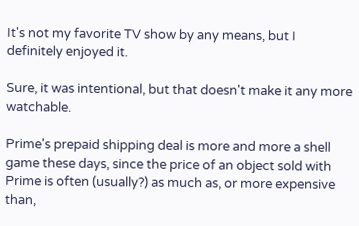It's not my favorite TV show by any means, but I definitely enjoyed it.

Sure, it was intentional, but that doesn't make it any more watchable.

Prime's prepaid shipping deal is more and more a shell game these days, since the price of an object sold with Prime is often (usually?) as much as, or more expensive than,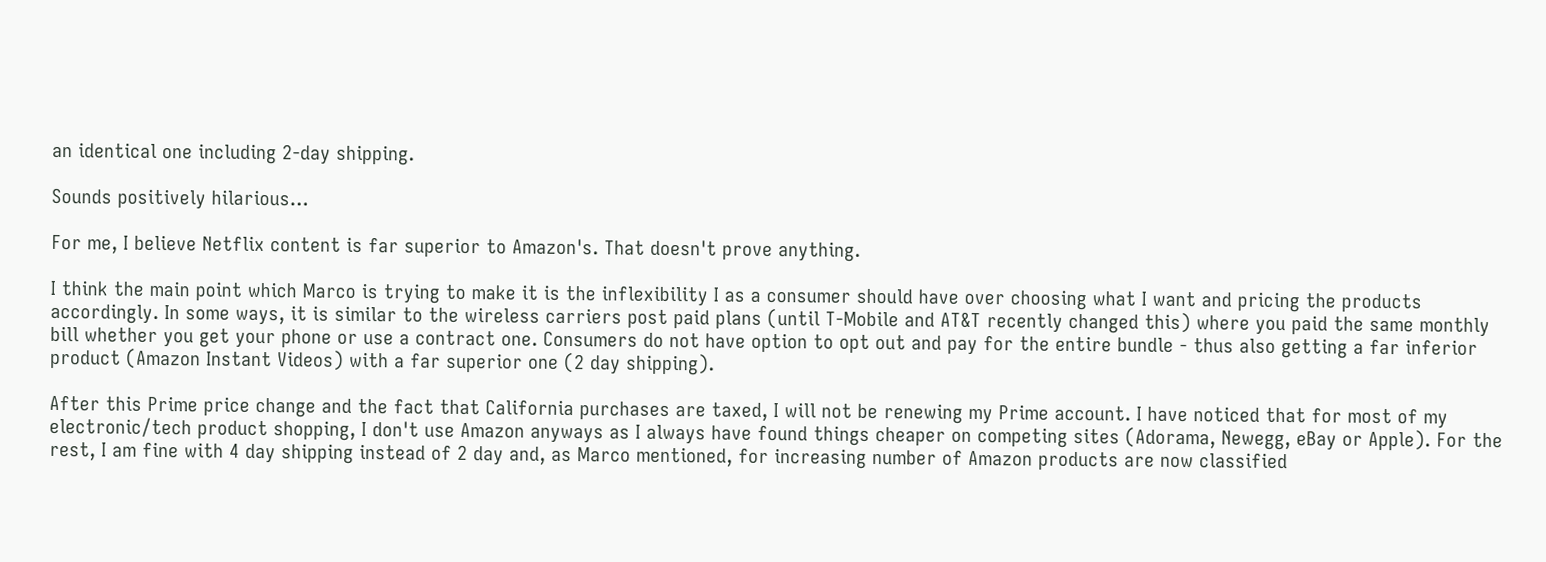an identical one including 2-day shipping.

Sounds positively hilarious…

For me, I believe Netflix content is far superior to Amazon's. That doesn't prove anything.

I think the main point which Marco is trying to make it is the inflexibility I as a consumer should have over choosing what I want and pricing the products accordingly. In some ways, it is similar to the wireless carriers post paid plans (until T-Mobile and AT&T recently changed this) where you paid the same monthly bill whether you get your phone or use a contract one. Consumers do not have option to opt out and pay for the entire bundle - thus also getting a far inferior product (Amazon Instant Videos) with a far superior one (2 day shipping).

After this Prime price change and the fact that California purchases are taxed, I will not be renewing my Prime account. I have noticed that for most of my electronic/tech product shopping, I don't use Amazon anyways as I always have found things cheaper on competing sites (Adorama, Newegg, eBay or Apple). For the rest, I am fine with 4 day shipping instead of 2 day and, as Marco mentioned, for increasing number of Amazon products are now classified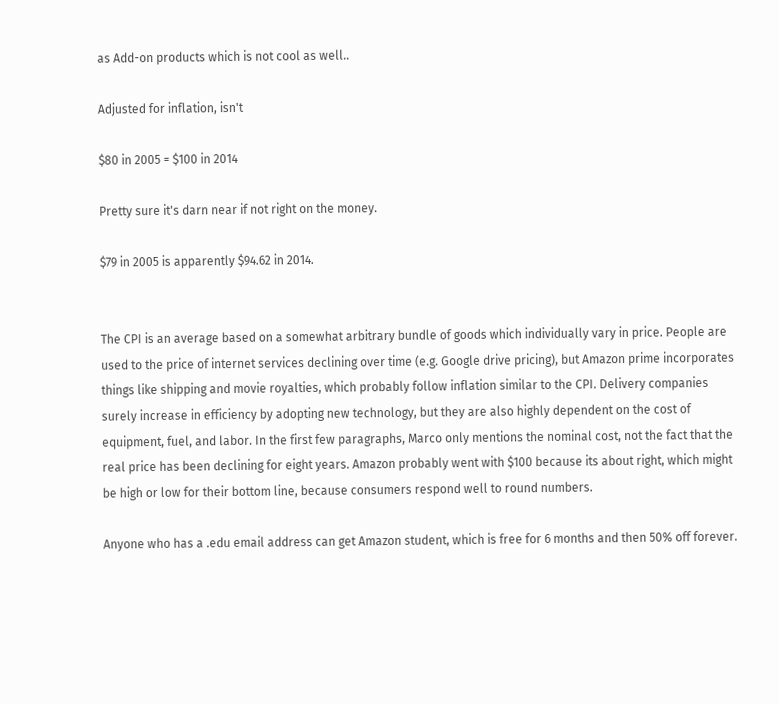as Add-on products which is not cool as well..

Adjusted for inflation, isn't

$80 in 2005 = $100 in 2014

Pretty sure it's darn near if not right on the money.

$79 in 2005 is apparently $94.62 in 2014.


The CPI is an average based on a somewhat arbitrary bundle of goods which individually vary in price. People are used to the price of internet services declining over time (e.g. Google drive pricing), but Amazon prime incorporates things like shipping and movie royalties, which probably follow inflation similar to the CPI. Delivery companies surely increase in efficiency by adopting new technology, but they are also highly dependent on the cost of equipment, fuel, and labor. In the first few paragraphs, Marco only mentions the nominal cost, not the fact that the real price has been declining for eight years. Amazon probably went with $100 because its about right, which might be high or low for their bottom line, because consumers respond well to round numbers.

Anyone who has a .edu email address can get Amazon student, which is free for 6 months and then 50% off forever.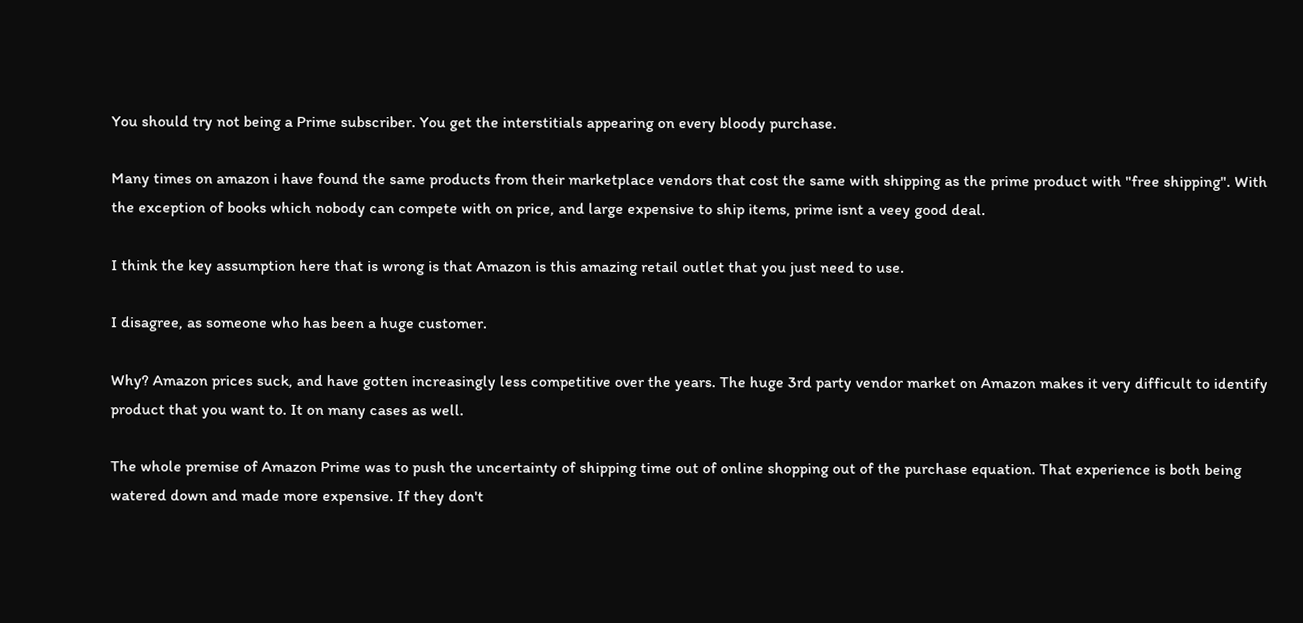You should try not being a Prime subscriber. You get the interstitials appearing on every bloody purchase.

Many times on amazon i have found the same products from their marketplace vendors that cost the same with shipping as the prime product with "free shipping". With the exception of books which nobody can compete with on price, and large expensive to ship items, prime isnt a veey good deal.

I think the key assumption here that is wrong is that Amazon is this amazing retail outlet that you just need to use.

I disagree, as someone who has been a huge customer.

Why? Amazon prices suck, and have gotten increasingly less competitive over the years. The huge 3rd party vendor market on Amazon makes it very difficult to identify product that you want to. It on many cases as well.

The whole premise of Amazon Prime was to push the uncertainty of shipping time out of online shopping out of the purchase equation. That experience is both being watered down and made more expensive. If they don't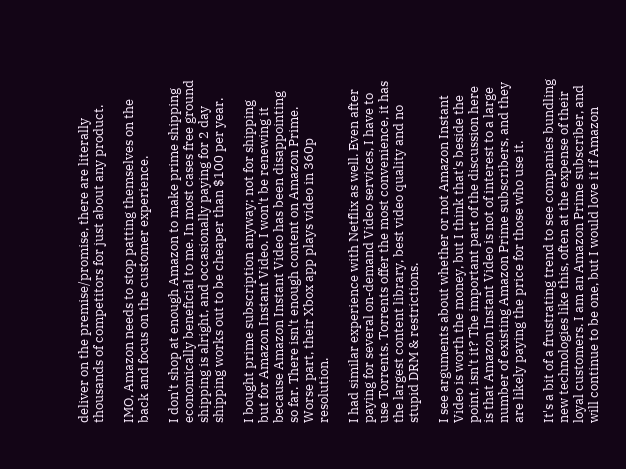deliver on the premise/promise, there are literally thousands of competitors for just about any product.

IMO, Amazon needs to stop patting themselves on the back and focus on the customer experience.

I don't shop at enough Amazon to make prime shipping economically beneficial to me. In most cases free ground shipping is alright, and occasionally paying for 2 day shipping works out to be cheaper than $100 per year.

I bought prime subscription anyway; not for shipping but for Amazon Instant Video. I won't be renewing it because Amazon Instant Video has been disappointing so far. There isn't enough content on Amazon Prime. Worse part, their Xbox app plays video in 360p resolution.

I had similar experience with Netflix as well. Even after paying for several on-demand Video services, I have to use Torrents. Torrents offer the most convenience, it has the largest content library, best video quality and no stupid DRM & restrictions.

I see arguments about whether or not Amazon Instant Video is worth the money, but I think that's beside the point, isn't it? The important part of the discussion here is that Amazon Instant Video is not of interest to a large number of existing Amazon Prime subscribers, and they are likely paying the price for those who use it.

It's a bit of a frustrating trend to see companies bundling new technologies like this, often at the expense of their loyal customers. I am an Amazon Prime subscriber, and will continue to be one, but I would love it if Amazon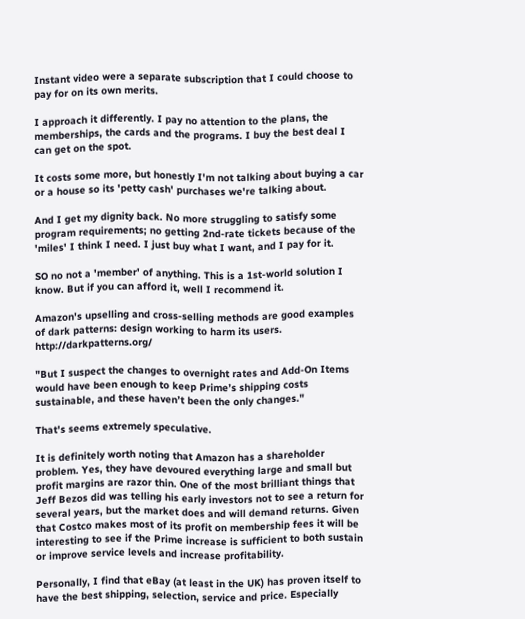Instant video were a separate subscription that I could choose to pay for on its own merits.

I approach it differently. I pay no attention to the plans, the memberships, the cards and the programs. I buy the best deal I can get on the spot.

It costs some more, but honestly I'm not talking about buying a car or a house so its 'petty cash' purchases we're talking about.

And I get my dignity back. No more struggling to satisfy some program requirements; no getting 2nd-rate tickets because of the 'miles' I think I need. I just buy what I want, and I pay for it.

SO no not a 'member' of anything. This is a 1st-world solution I know. But if you can afford it, well I recommend it.

Amazon's upselling and cross-selling methods are good examples of dark patterns: design working to harm its users. http://darkpatterns.org/

"But I suspect the changes to overnight rates and Add-On Items would have been enough to keep Prime’s shipping costs sustainable, and these haven’t been the only changes."

That's seems extremely speculative.

It is definitely worth noting that Amazon has a shareholder problem. Yes, they have devoured everything large and small but profit margins are razor thin. One of the most brilliant things that Jeff Bezos did was telling his early investors not to see a return for several years, but the market does and will demand returns. Given that Costco makes most of its profit on membership fees it will be interesting to see if the Prime increase is sufficient to both sustain or improve service levels and increase profitability.

Personally, I find that eBay (at least in the UK) has proven itself to have the best shipping, selection, service and price. Especially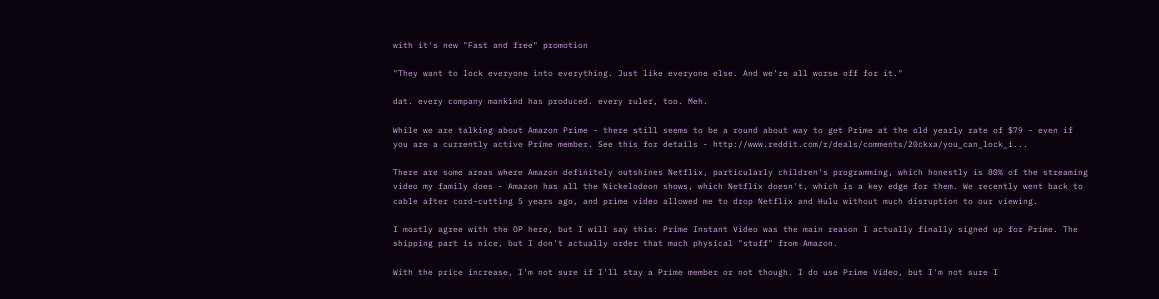with it's new "Fast and free" promotion

"They want to lock everyone into everything. Just like everyone else. And we’re all worse off for it."

dat. every company mankind has produced. every ruler, too. Meh.

While we are talking about Amazon Prime - there still seems to be a round about way to get Prime at the old yearly rate of $79 - even if you are a currently active Prime member. See this for details - http://www.reddit.com/r/deals/comments/20ckxa/you_can_lock_i...

There are some areas where Amazon definitely outshines Netflix, particularly children's programming, which honestly is 80% of the streaming video my family does - Amazon has all the Nickelodeon shows, which Netflix doesn't, which is a key edge for them. We recently went back to cable after cord-cutting 5 years ago, and prime video allowed me to drop Netflix and Hulu without much disruption to our viewing.

I mostly agree with the OP here, but I will say this: Prime Instant Video was the main reason I actually finally signed up for Prime. The shipping part is nice, but I don't actually order that much physical "stuff" from Amazon.

With the price increase, I'm not sure if I'll stay a Prime member or not though. I do use Prime Video, but I'm not sure I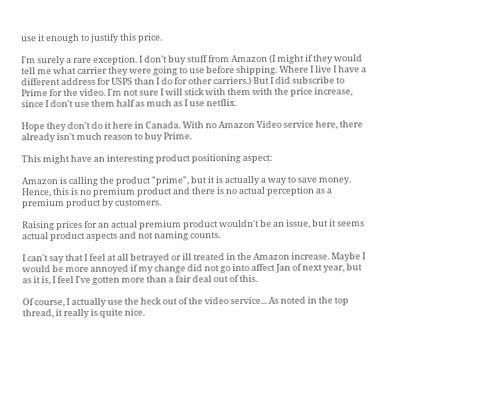use it enough to justify this price.

I'm surely a rare exception. I don't buy stuff from Amazon (I might if they would tell me what carrier they were going to use before shipping. Where I live I have a different address for USPS than I do for other carriers.) But I did subscribe to Prime for the video. I'm not sure I will stick with them with the price increase, since I don't use them half as much as I use netflix.

Hope they don't do it here in Canada. With no Amazon Video service here, there already isn't much reason to buy Prime.

This might have an interesting product positioning aspect:

Amazon is calling the product "prime", but it is actually a way to save money. Hence, this is no premium product and there is no actual perception as a premium product by customers.

Raising prices for an actual premium product wouldn't be an issue, but it seems actual product aspects and not naming counts.

I can't say that I feel at all betrayed or ill treated in the Amazon increase. Maybe I would be more annoyed if my change did not go into affect Jan of next year, but as it is, I feel I've gotten more than a fair deal out of this.

Of course, I actually use the heck out of the video service... As noted in the top thread, it really is quite nice.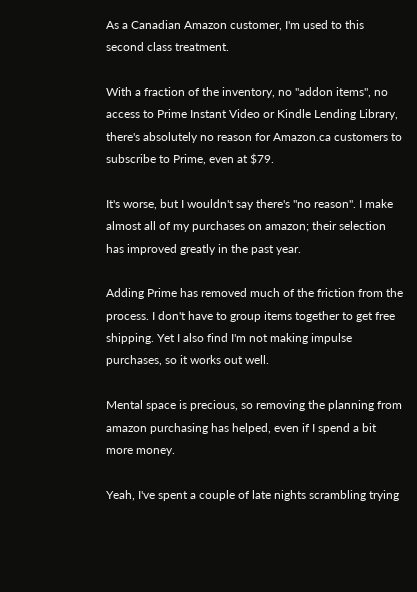As a Canadian Amazon customer, I'm used to this second class treatment.

With a fraction of the inventory, no "addon items", no access to Prime Instant Video or Kindle Lending Library, there's absolutely no reason for Amazon.ca customers to subscribe to Prime, even at $79.

It's worse, but I wouldn't say there's "no reason". I make almost all of my purchases on amazon; their selection has improved greatly in the past year.

Adding Prime has removed much of the friction from the process. I don't have to group items together to get free shipping. Yet I also find I'm not making impulse purchases, so it works out well.

Mental space is precious, so removing the planning from amazon purchasing has helped, even if I spend a bit more money.

Yeah, I've spent a couple of late nights scrambling trying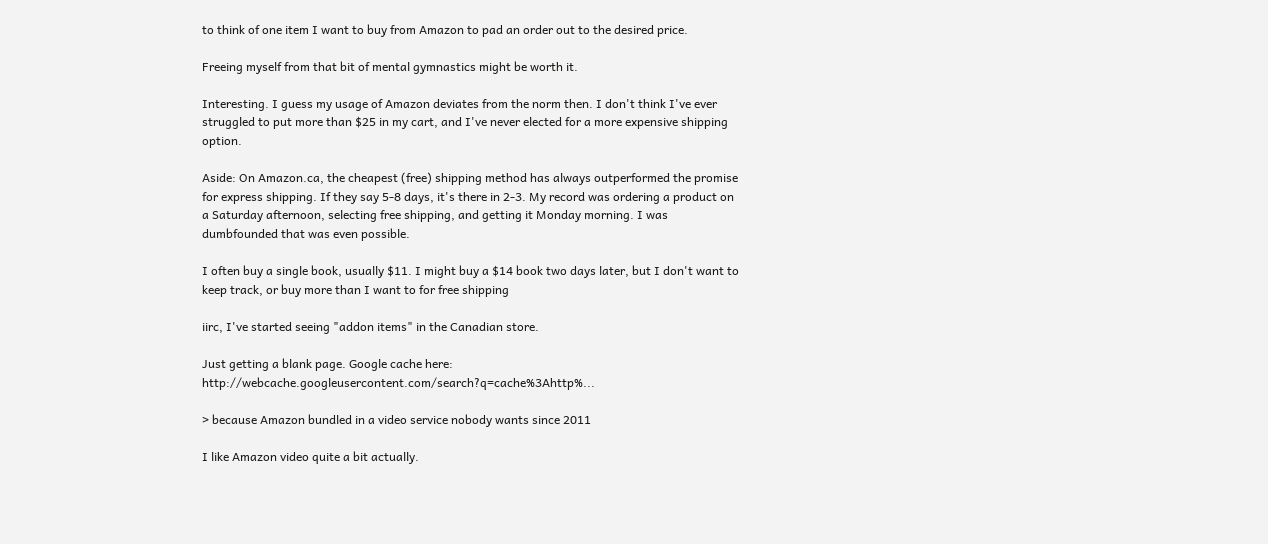to think of one item I want to buy from Amazon to pad an order out to the desired price.

Freeing myself from that bit of mental gymnastics might be worth it.

Interesting. I guess my usage of Amazon deviates from the norm then. I don't think I've ever struggled to put more than $25 in my cart, and I've never elected for a more expensive shipping option.

Aside: On Amazon.ca, the cheapest (free) shipping method has always outperformed the promise for express shipping. If they say 5-8 days, it's there in 2-3. My record was ordering a product on a Saturday afternoon, selecting free shipping, and getting it Monday morning. I was dumbfounded that was even possible.

I often buy a single book, usually $11. I might buy a $14 book two days later, but I don't want to keep track, or buy more than I want to for free shipping

iirc, I've started seeing "addon items" in the Canadian store.

Just getting a blank page. Google cache here: http://webcache.googleusercontent.com/search?q=cache%3Ahttp%...

> because Amazon bundled in a video service nobody wants since 2011

I like Amazon video quite a bit actually.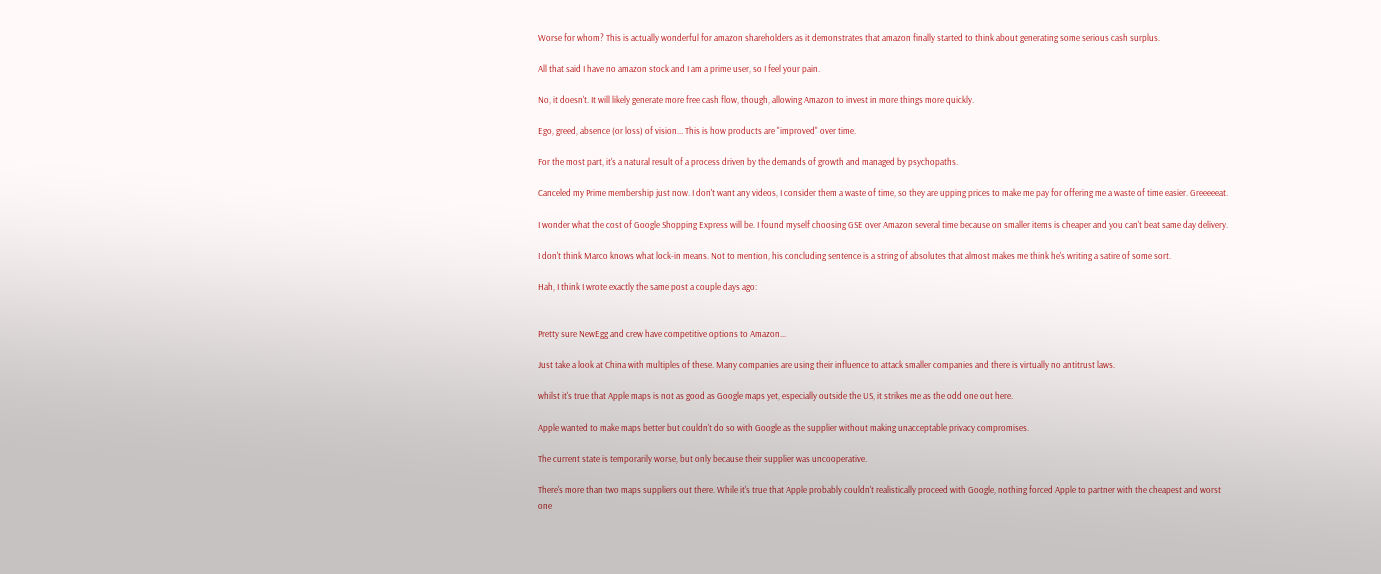Worse for whom? This is actually wonderful for amazon shareholders as it demonstrates that amazon finally started to think about generating some serious cash surplus.

All that said I have no amazon stock and I am a prime user, so I feel your pain.

No, it doesn't. It will likely generate more free cash flow, though, allowing Amazon to invest in more things more quickly.

Ego, greed, absence (or loss) of vision... This is how products are "improved" over time.

For the most part, it's a natural result of a process driven by the demands of growth and managed by psychopaths.

Canceled my Prime membership just now. I don't want any videos, I consider them a waste of time, so they are upping prices to make me pay for offering me a waste of time easier. Greeeeeat.

I wonder what the cost of Google Shopping Express will be. I found myself choosing GSE over Amazon several time because on smaller items is cheaper and you can't beat same day delivery.

I don't think Marco knows what lock-in means. Not to mention, his concluding sentence is a string of absolutes that almost makes me think he's writing a satire of some sort.

Hah, I think I wrote exactly the same post a couple days ago:


Pretty sure NewEgg and crew have competitive options to Amazon...

Just take a look at China with multiples of these. Many companies are using their influence to attack smaller companies and there is virtually no antitrust laws.

whilst it's true that Apple maps is not as good as Google maps yet, especially outside the US, it strikes me as the odd one out here.

Apple wanted to make maps better but couldn't do so with Google as the supplier without making unacceptable privacy compromises.

The current state is temporarily worse, but only because their supplier was uncooperative.

There's more than two maps suppliers out there. While it's true that Apple probably couldn't realistically proceed with Google, nothing forced Apple to partner with the cheapest and worst one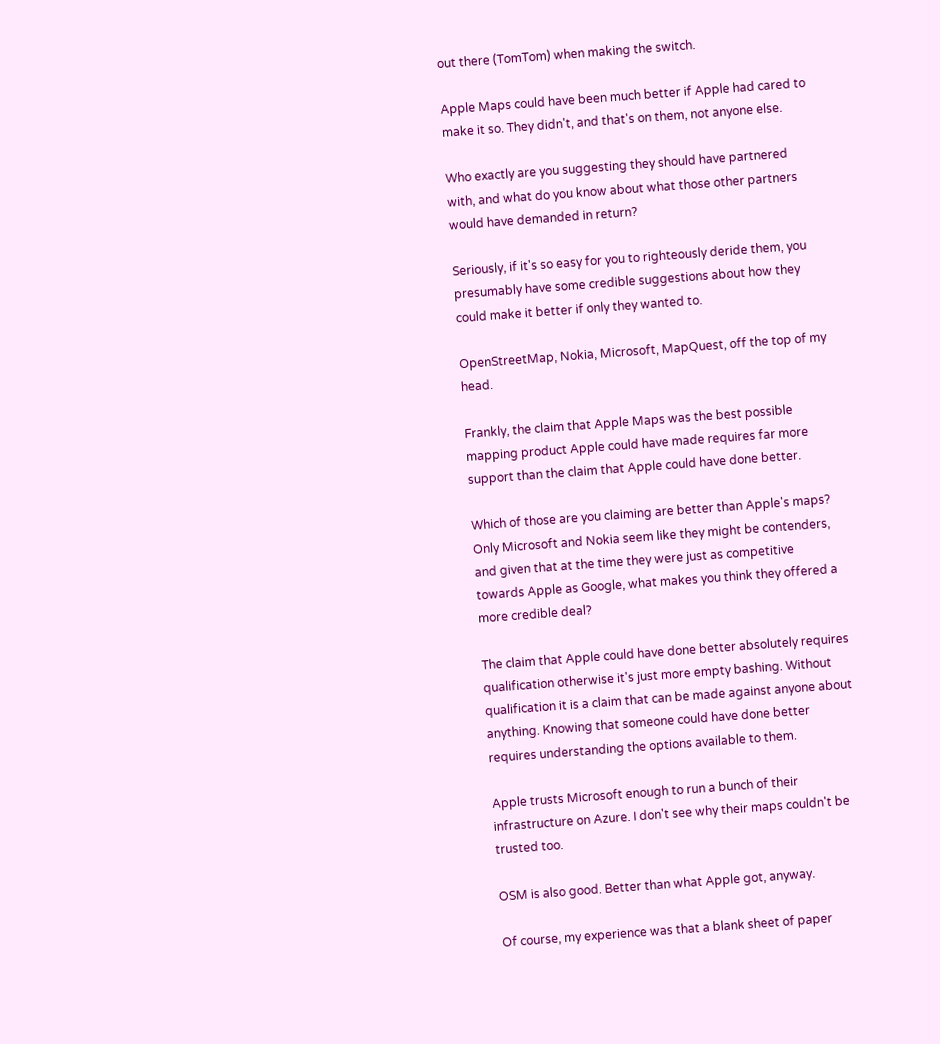out there (TomTom) when making the switch.

Apple Maps could have been much better if Apple had cared to make it so. They didn't, and that's on them, not anyone else.

Who exactly are you suggesting they should have partnered with, and what do you know about what those other partners would have demanded in return?

Seriously, if it's so easy for you to righteously deride them, you presumably have some credible suggestions about how they could make it better if only they wanted to.

OpenStreetMap, Nokia, Microsoft, MapQuest, off the top of my head.

Frankly, the claim that Apple Maps was the best possible mapping product Apple could have made requires far more support than the claim that Apple could have done better.

Which of those are you claiming are better than Apple's maps? Only Microsoft and Nokia seem like they might be contenders, and given that at the time they were just as competitive towards Apple as Google, what makes you think they offered a more credible deal?

The claim that Apple could have done better absolutely requires qualification otherwise it's just more empty bashing. Without qualification it is a claim that can be made against anyone about anything. Knowing that someone could have done better requires understanding the options available to them.

Apple trusts Microsoft enough to run a bunch of their infrastructure on Azure. I don't see why their maps couldn't be trusted too.

OSM is also good. Better than what Apple got, anyway.

Of course, my experience was that a blank sheet of paper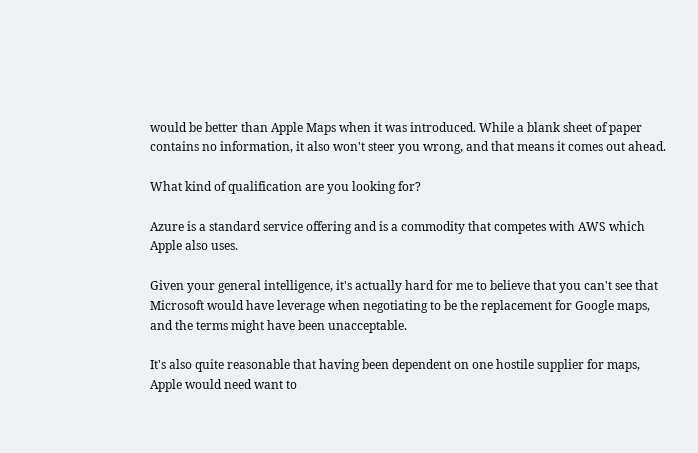would be better than Apple Maps when it was introduced. While a blank sheet of paper contains no information, it also won't steer you wrong, and that means it comes out ahead.

What kind of qualification are you looking for?

Azure is a standard service offering and is a commodity that competes with AWS which Apple also uses.

Given your general intelligence, it's actually hard for me to believe that you can't see that Microsoft would have leverage when negotiating to be the replacement for Google maps, and the terms might have been unacceptable.

It's also quite reasonable that having been dependent on one hostile supplier for maps, Apple would need want to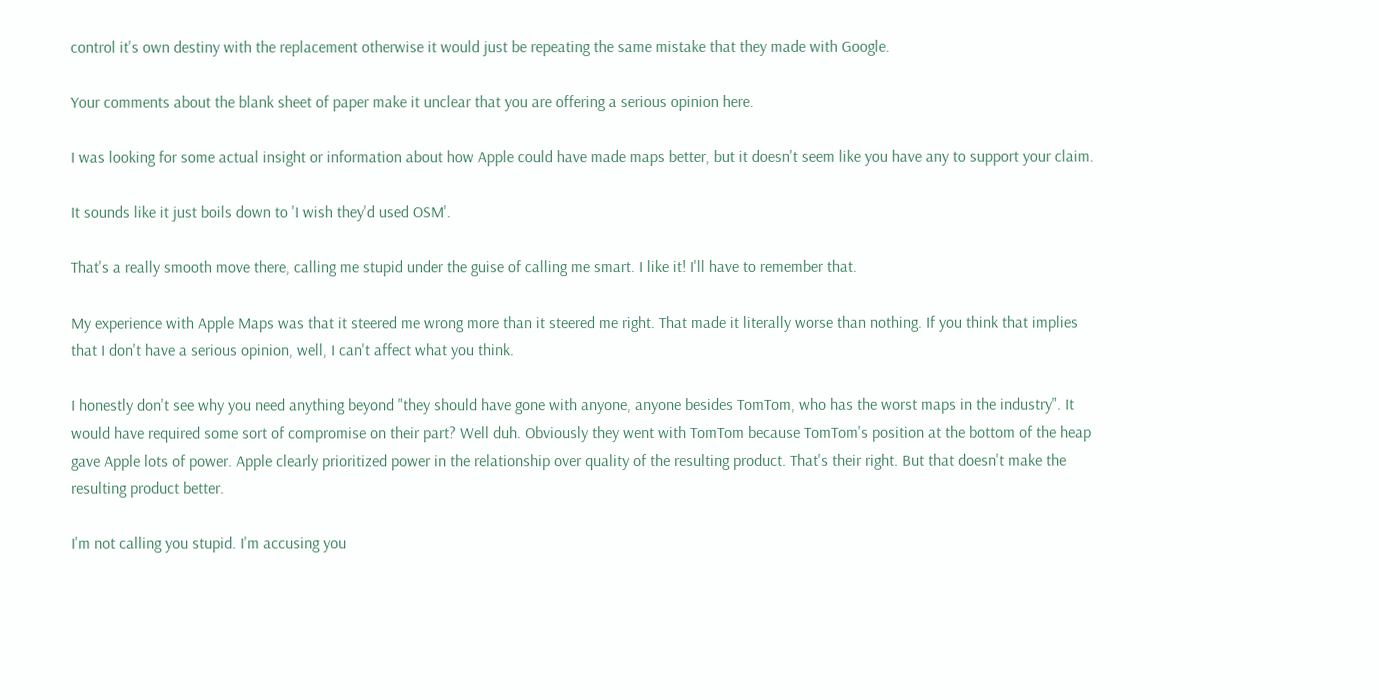control it's own destiny with the replacement otherwise it would just be repeating the same mistake that they made with Google.

Your comments about the blank sheet of paper make it unclear that you are offering a serious opinion here.

I was looking for some actual insight or information about how Apple could have made maps better, but it doesn't seem like you have any to support your claim.

It sounds like it just boils down to 'I wish they'd used OSM'.

That's a really smooth move there, calling me stupid under the guise of calling me smart. I like it! I'll have to remember that.

My experience with Apple Maps was that it steered me wrong more than it steered me right. That made it literally worse than nothing. If you think that implies that I don't have a serious opinion, well, I can't affect what you think.

I honestly don't see why you need anything beyond "they should have gone with anyone, anyone besides TomTom, who has the worst maps in the industry". It would have required some sort of compromise on their part? Well duh. Obviously they went with TomTom because TomTom's position at the bottom of the heap gave Apple lots of power. Apple clearly prioritized power in the relationship over quality of the resulting product. That's their right. But that doesn't make the resulting product better.

I'm not calling you stupid. I'm accusing you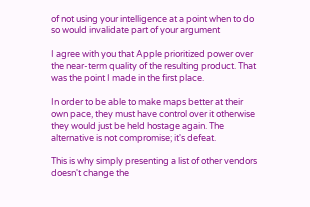of not using your intelligence at a point when to do so would invalidate part of your argument

I agree with you that Apple prioritized power over the near-term quality of the resulting product. That was the point I made in the first place.

In order to be able to make maps better at their own pace, they must have control over it otherwise they would just be held hostage again. The alternative is not compromise; it's defeat.

This is why simply presenting a list of other vendors doesn't change the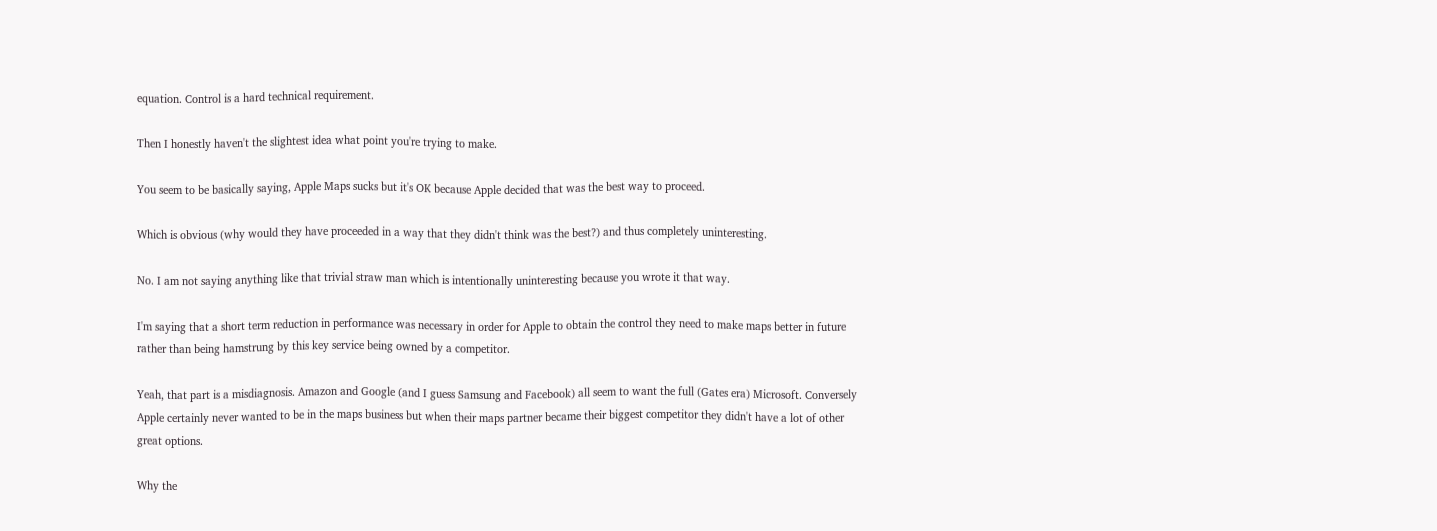equation. Control is a hard technical requirement.

Then I honestly haven't the slightest idea what point you're trying to make.

You seem to be basically saying, Apple Maps sucks but it's OK because Apple decided that was the best way to proceed.

Which is obvious (why would they have proceeded in a way that they didn't think was the best?) and thus completely uninteresting.

No. I am not saying anything like that trivial straw man which is intentionally uninteresting because you wrote it that way.

I'm saying that a short term reduction in performance was necessary in order for Apple to obtain the control they need to make maps better in future rather than being hamstrung by this key service being owned by a competitor.

Yeah, that part is a misdiagnosis. Amazon and Google (and I guess Samsung and Facebook) all seem to want the full (Gates era) Microsoft. Conversely Apple certainly never wanted to be in the maps business but when their maps partner became their biggest competitor they didn't have a lot of other great options.

Why the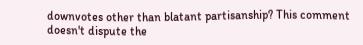downvotes other than blatant partisanship? This comment doesn't dispute the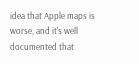idea that Apple maps is worse, and it's well documented that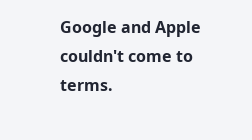Google and Apple couldn't come to terms.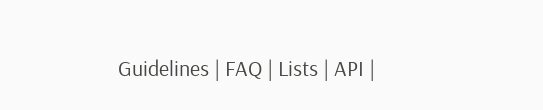Guidelines | FAQ | Lists | API |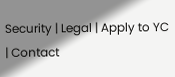Security | Legal | Apply to YC | Contact